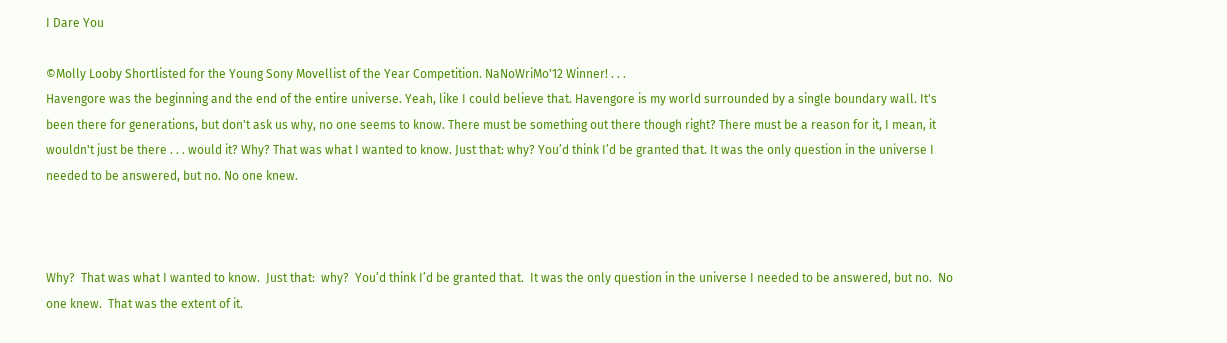I Dare You

©Molly Looby Shortlisted for the Young Sony Movellist of the Year Competition. NaNoWriMo'12 Winner! . . .
Havengore was the beginning and the end of the entire universe. Yeah, like I could believe that. Havengore is my world surrounded by a single boundary wall. It's been there for generations, but don't ask us why, no one seems to know. There must be something out there though right? There must be a reason for it, I mean, it wouldn't just be there . . . would it? Why? That was what I wanted to know. Just that: why? You’d think I’d be granted that. It was the only question in the universe I needed to be answered, but no. No one knew.



Why?  That was what I wanted to know.  Just that:  why?  You’d think I’d be granted that.  It was the only question in the universe I needed to be answered, but no.  No one knew.  That was the extent of it.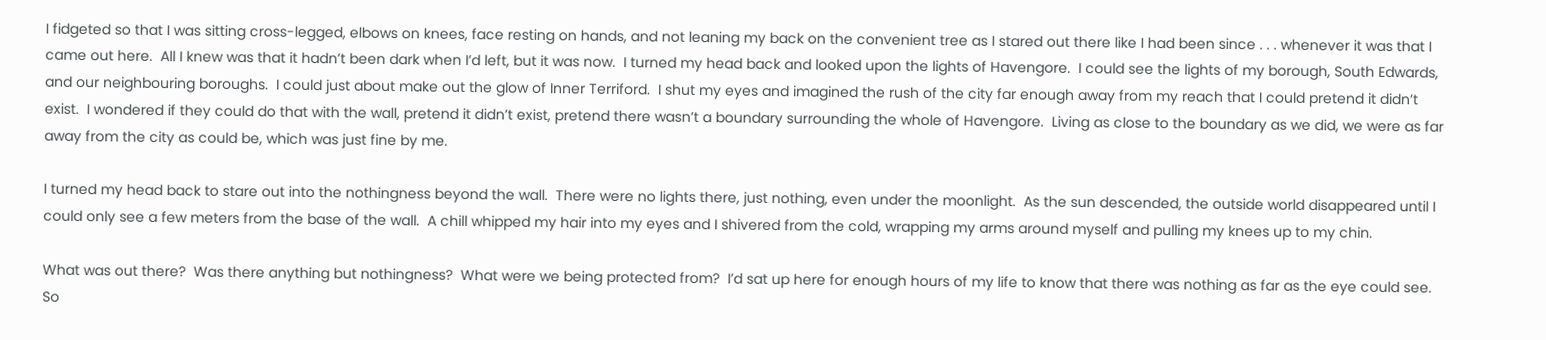I fidgeted so that I was sitting cross-legged, elbows on knees, face resting on hands, and not leaning my back on the convenient tree as I stared out there like I had been since . . . whenever it was that I came out here.  All I knew was that it hadn’t been dark when I’d left, but it was now.  I turned my head back and looked upon the lights of Havengore.  I could see the lights of my borough, South Edwards, and our neighbouring boroughs.  I could just about make out the glow of Inner Terriford.  I shut my eyes and imagined the rush of the city far enough away from my reach that I could pretend it didn’t exist.  I wondered if they could do that with the wall, pretend it didn’t exist, pretend there wasn’t a boundary surrounding the whole of Havengore.  Living as close to the boundary as we did, we were as far away from the city as could be, which was just fine by me.

I turned my head back to stare out into the nothingness beyond the wall.  There were no lights there, just nothing, even under the moonlight.  As the sun descended, the outside world disappeared until I could only see a few meters from the base of the wall.  A chill whipped my hair into my eyes and I shivered from the cold, wrapping my arms around myself and pulling my knees up to my chin.

What was out there?  Was there anything but nothingness?  What were we being protected from?  I’d sat up here for enough hours of my life to know that there was nothing as far as the eye could see.  So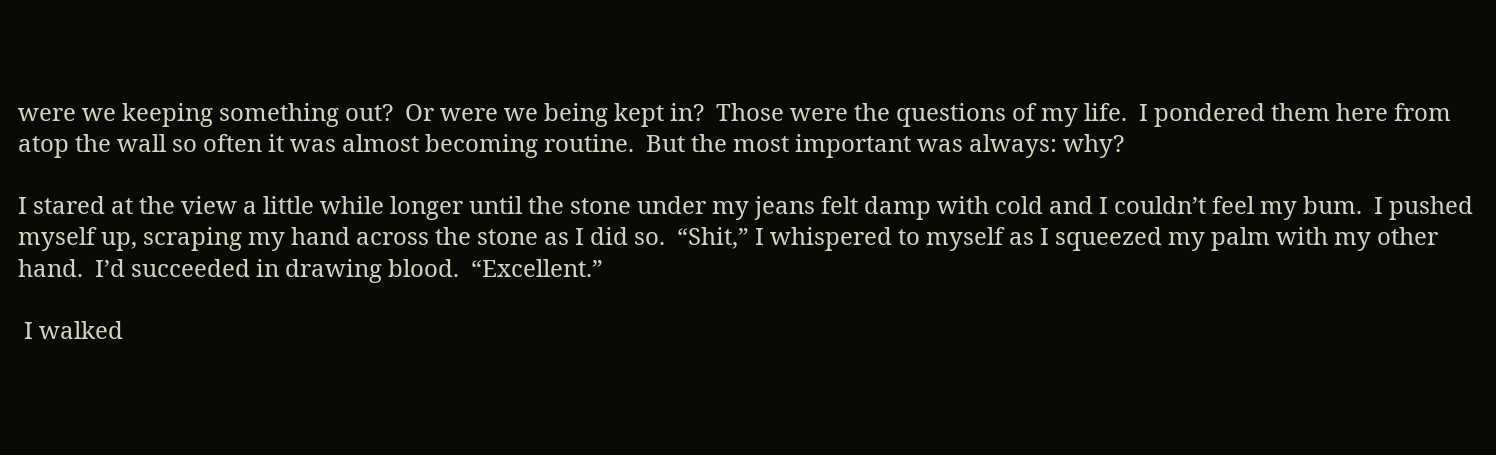were we keeping something out?  Or were we being kept in?  Those were the questions of my life.  I pondered them here from atop the wall so often it was almost becoming routine.  But the most important was always: why?

I stared at the view a little while longer until the stone under my jeans felt damp with cold and I couldn’t feel my bum.  I pushed myself up, scraping my hand across the stone as I did so.  “Shit,” I whispered to myself as I squeezed my palm with my other hand.  I’d succeeded in drawing blood.  “Excellent.”

 I walked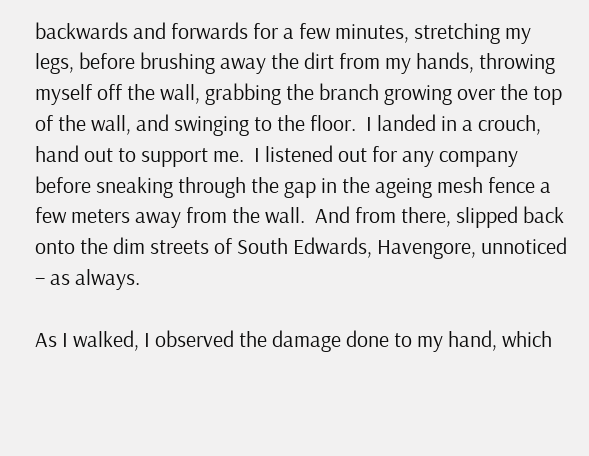backwards and forwards for a few minutes, stretching my legs, before brushing away the dirt from my hands, throwing myself off the wall, grabbing the branch growing over the top of the wall, and swinging to the floor.  I landed in a crouch, hand out to support me.  I listened out for any company before sneaking through the gap in the ageing mesh fence a few meters away from the wall.  And from there, slipped back onto the dim streets of South Edwards, Havengore, unnoticed – as always.

As I walked, I observed the damage done to my hand, which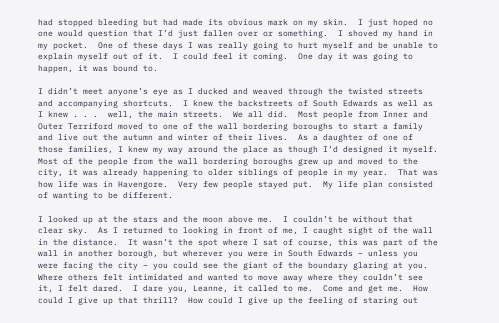had stopped bleeding but had made its obvious mark on my skin.  I just hoped no one would question that I’d just fallen over or something.  I shoved my hand in my pocket.  One of these days I was really going to hurt myself and be unable to explain myself out of it.  I could feel it coming.  One day it was going to happen, it was bound to.

I didn’t meet anyone’s eye as I ducked and weaved through the twisted streets and accompanying shortcuts.  I knew the backstreets of South Edwards as well as I knew . . .  well, the main streets.  We all did.  Most people from Inner and Outer Terriford moved to one of the wall bordering boroughs to start a family and live out the autumn and winter of their lives.  As a daughter of one of those families, I knew my way around the place as though I’d designed it myself.  Most of the people from the wall bordering boroughs grew up and moved to the city, it was already happening to older siblings of people in my year.  That was how life was in Havengore.  Very few people stayed put.  My life plan consisted of wanting to be different.

I looked up at the stars and the moon above me.  I couldn’t be without that clear sky.  As I returned to looking in front of me, I caught sight of the wall in the distance.  It wasn’t the spot where I sat of course, this was part of the wall in another borough, but wherever you were in South Edwards – unless you were facing the city – you could see the giant of the boundary glaring at you.  Where others felt intimidated and wanted to move away where they couldn’t see it, I felt dared.  I dare you, Leanne, it called to me.  Come and get me.  How could I give up that thrill?  How could I give up the feeling of staring out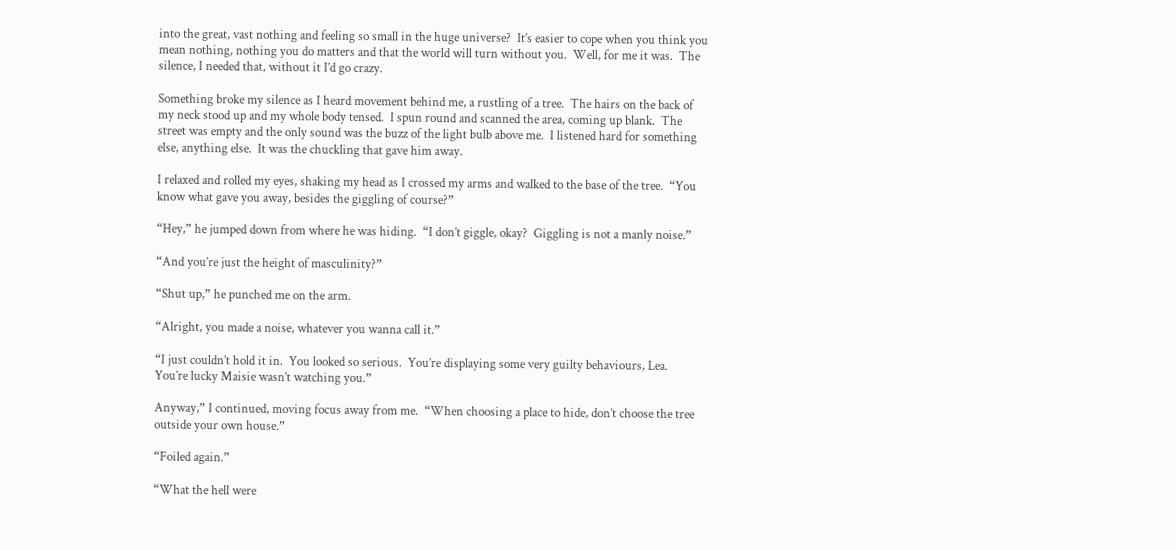into the great, vast nothing and feeling so small in the huge universe?  It’s easier to cope when you think you mean nothing, nothing you do matters and that the world will turn without you.  Well, for me it was.  The silence, I needed that, without it I’d go crazy.

Something broke my silence as I heard movement behind me, a rustling of a tree.  The hairs on the back of my neck stood up and my whole body tensed.  I spun round and scanned the area, coming up blank.  The street was empty and the only sound was the buzz of the light bulb above me.  I listened hard for something else, anything else.  It was the chuckling that gave him away.

I relaxed and rolled my eyes, shaking my head as I crossed my arms and walked to the base of the tree.  “You know what gave you away, besides the giggling of course?”

“Hey,” he jumped down from where he was hiding.  “I don’t giggle, okay?  Giggling is not a manly noise.”

“And you’re just the height of masculinity?”

“Shut up,” he punched me on the arm.

“Alright, you made a noise, whatever you wanna call it.”

“I just couldn’t hold it in.  You looked so serious.  You’re displaying some very guilty behaviours, Lea.  You’re lucky Maisie wasn’t watching you.”

Anyway,” I continued, moving focus away from me.  “When choosing a place to hide, don’t choose the tree outside your own house.”

“Foiled again.”

“What the hell were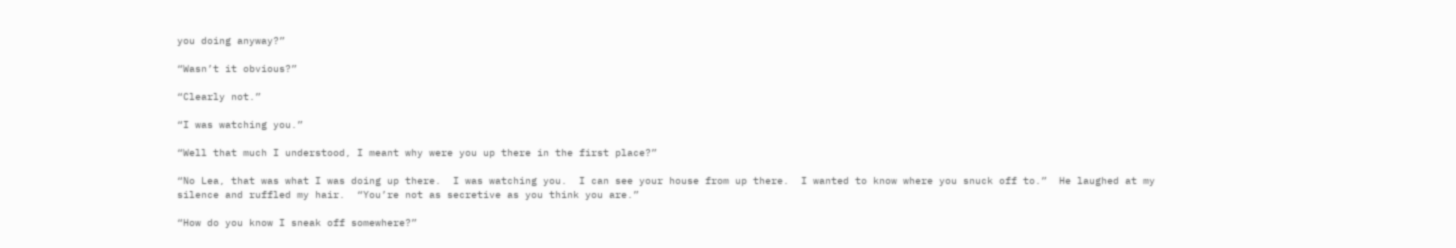you doing anyway?”

“Wasn’t it obvious?”

“Clearly not.”

“I was watching you.”

“Well that much I understood, I meant why were you up there in the first place?”

“No Lea, that was what I was doing up there.  I was watching you.  I can see your house from up there.  I wanted to know where you snuck off to.”  He laughed at my silence and ruffled my hair.  “You’re not as secretive as you think you are.”

“How do you know I sneak off somewhere?”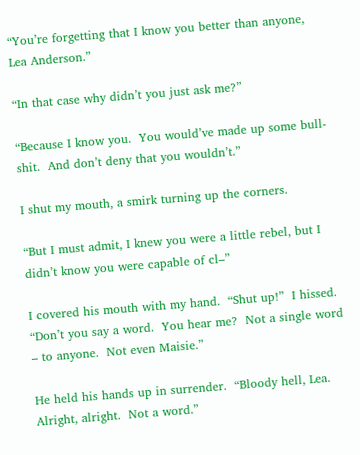“You’re forgetting that I know you better than anyone, Lea Anderson.”

“In that case why didn’t you just ask me?”

“Because I know you.  You would’ve made up some bull-shit.  And don’t deny that you wouldn’t.”

I shut my mouth, a smirk turning up the corners.

“But I must admit, I knew you were a little rebel, but I didn’t know you were capable of cl–”

I covered his mouth with my hand.  “Shut up!”  I hissed.  “Don’t you say a word.  You hear me?  Not a single word – to anyone.  Not even Maisie.”

He held his hands up in surrender.  “Bloody hell, Lea.  Alright, alright.  Not a word.”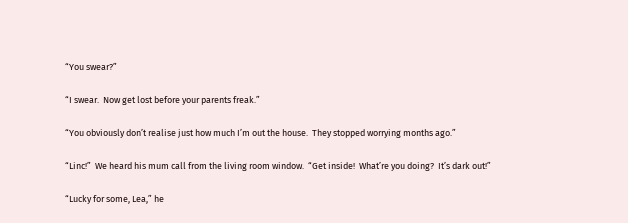“You swear?”

“I swear.  Now get lost before your parents freak.”

“You obviously don’t realise just how much I’m out the house.  They stopped worrying months ago.”

“Linc!”  We heard his mum call from the living room window.  “Get inside!  What’re you doing?  It’s dark out!”

“Lucky for some, Lea,” he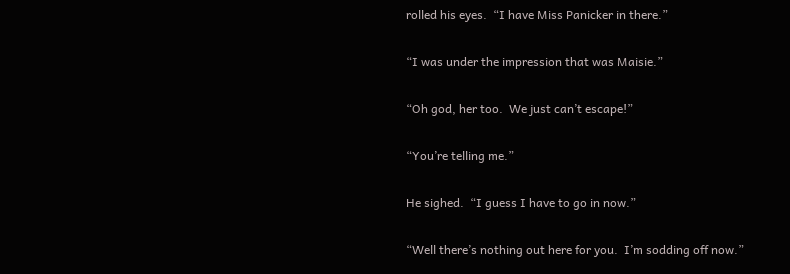rolled his eyes.  “I have Miss Panicker in there.”

“I was under the impression that was Maisie.”

“Oh god, her too.  We just can’t escape!”

“You’re telling me.”

He sighed.  “I guess I have to go in now.”

“Well there’s nothing out here for you.  I’m sodding off now.”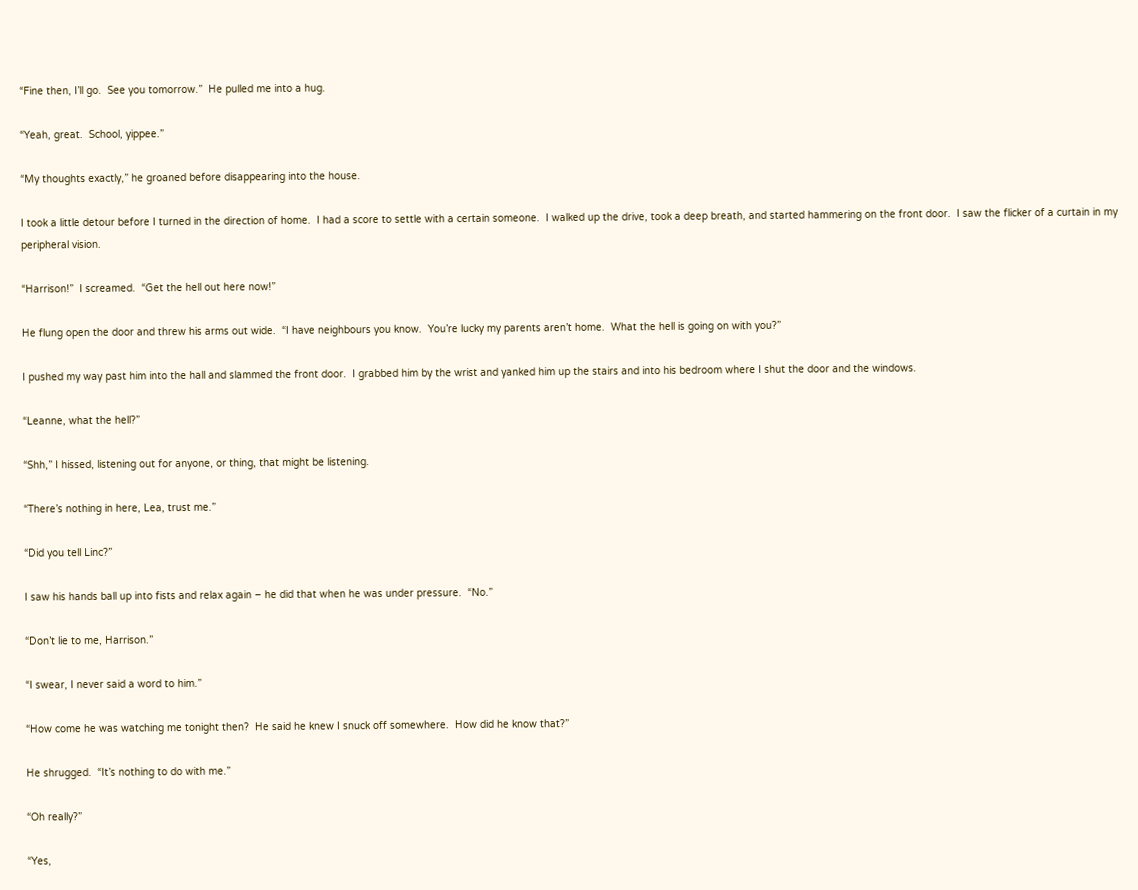“Fine then, I’ll go.  See you tomorrow.”  He pulled me into a hug.

“Yeah, great.  School, yippee.”

“My thoughts exactly,” he groaned before disappearing into the house.

I took a little detour before I turned in the direction of home.  I had a score to settle with a certain someone.  I walked up the drive, took a deep breath, and started hammering on the front door.  I saw the flicker of a curtain in my peripheral vision.

“Harrison!”  I screamed.  “Get the hell out here now!”

He flung open the door and threw his arms out wide.  “I have neighbours you know.  You’re lucky my parents aren’t home.  What the hell is going on with you?”

I pushed my way past him into the hall and slammed the front door.  I grabbed him by the wrist and yanked him up the stairs and into his bedroom where I shut the door and the windows.

“Leanne, what the hell?”

“Shh,” I hissed, listening out for anyone, or thing, that might be listening.

“There’s nothing in here, Lea, trust me.”

“Did you tell Linc?”

I saw his hands ball up into fists and relax again – he did that when he was under pressure.  “No.”

“Don’t lie to me, Harrison.”

“I swear, I never said a word to him.”

“How come he was watching me tonight then?  He said he knew I snuck off somewhere.  How did he know that?”

He shrugged.  “It’s nothing to do with me.”

“Oh really?”

“Yes,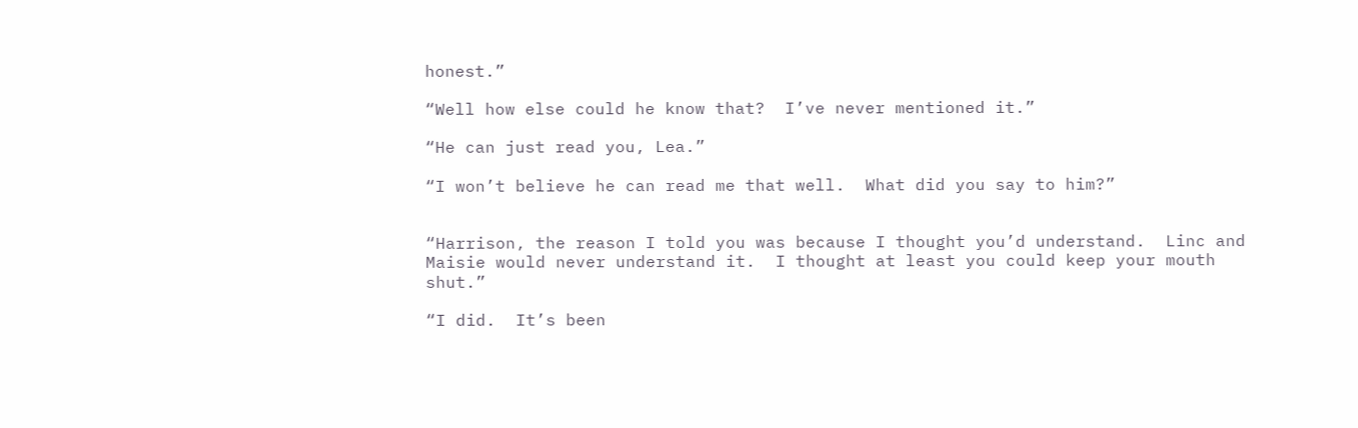honest.”

“Well how else could he know that?  I’ve never mentioned it.”

“He can just read you, Lea.”

“I won’t believe he can read me that well.  What did you say to him?”


“Harrison, the reason I told you was because I thought you’d understand.  Linc and Maisie would never understand it.  I thought at least you could keep your mouth shut.”

“I did.  It’s been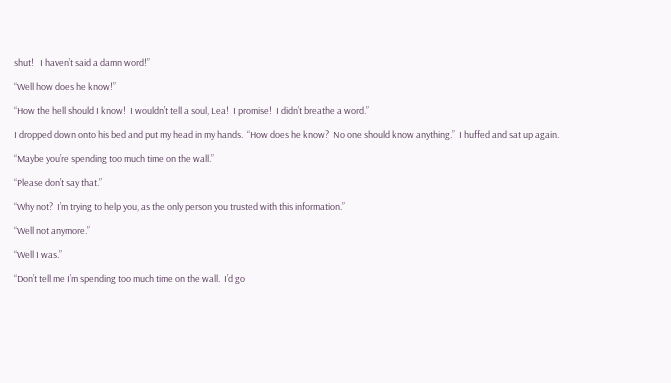shut!   I haven’t said a damn word!”

“Well how does he know!”

“How the hell should I know!  I wouldn’t tell a soul, Lea!  I promise!  I didn’t breathe a word.”

I dropped down onto his bed and put my head in my hands.  “How does he know?  No one should know anything.”  I huffed and sat up again.

“Maybe you’re spending too much time on the wall.”

“Please don’t say that.”

“Why not?  I’m trying to help you, as the only person you trusted with this information.”

“Well not anymore.”

“Well I was.”

“Don’t tell me I’m spending too much time on the wall.  I’d go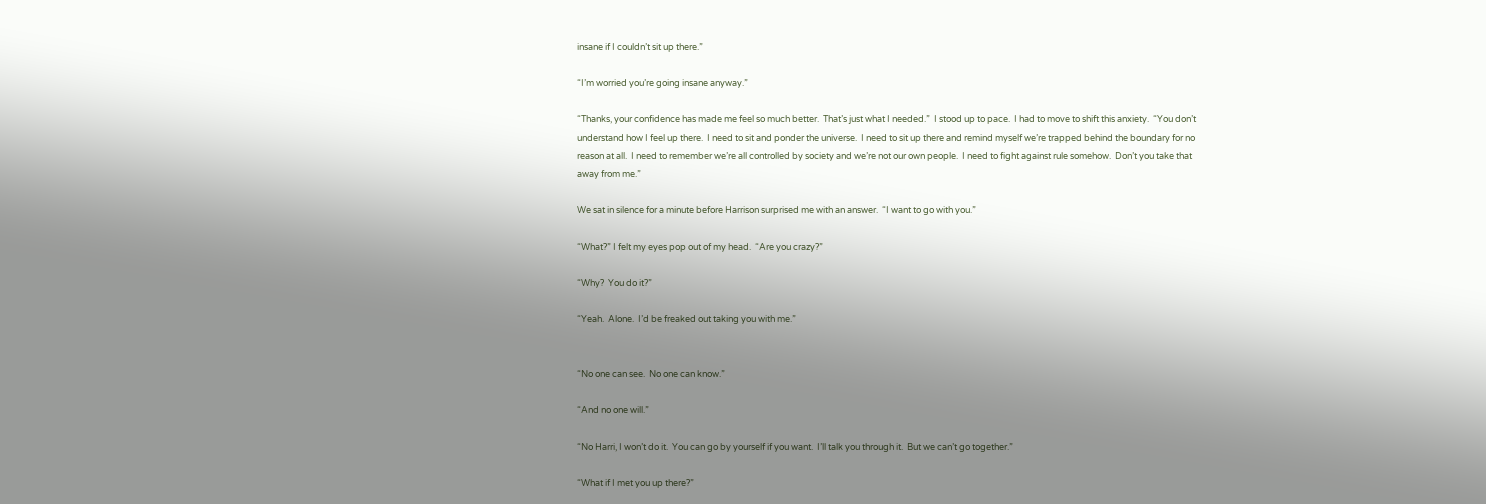insane if I couldn’t sit up there.”

“I’m worried you’re going insane anyway.”

“Thanks, your confidence has made me feel so much better.  That’s just what I needed.”  I stood up to pace.  I had to move to shift this anxiety.  “You don’t understand how I feel up there.  I need to sit and ponder the universe.  I need to sit up there and remind myself we’re trapped behind the boundary for no reason at all.  I need to remember we’re all controlled by society and we’re not our own people.  I need to fight against rule somehow.  Don’t you take that away from me.”

We sat in silence for a minute before Harrison surprised me with an answer.  “I want to go with you.”

“What?” I felt my eyes pop out of my head.  “Are you crazy?”

“Why?  You do it?”

“Yeah.  Alone.  I’d be freaked out taking you with me.”


“No one can see.  No one can know.”

“And no one will.”

“No Harri, I won’t do it.  You can go by yourself if you want.  I’ll talk you through it.  But we can’t go together.”

“What if I met you up there?”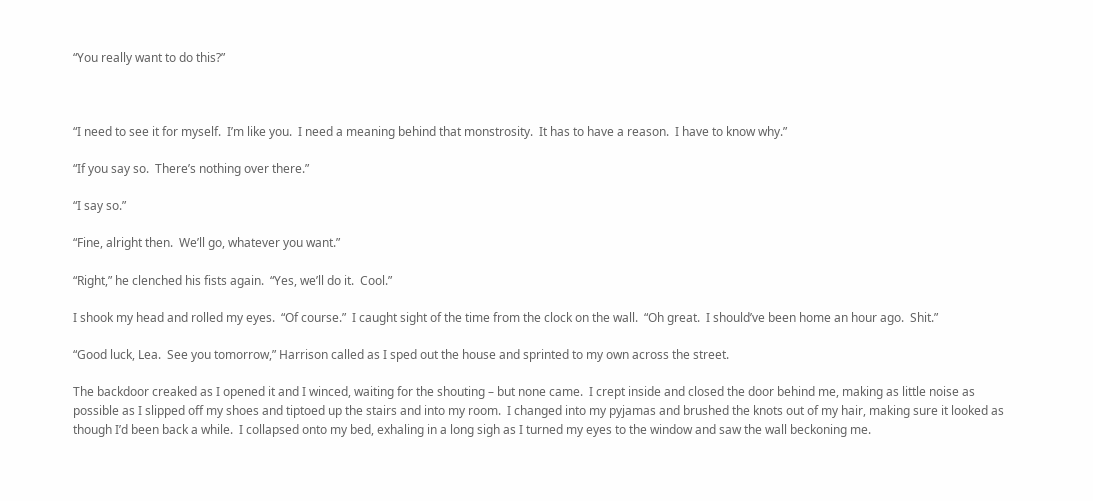“You really want to do this?”



“I need to see it for myself.  I’m like you.  I need a meaning behind that monstrosity.  It has to have a reason.  I have to know why.”

“If you say so.  There’s nothing over there.”

“I say so.”

“Fine, alright then.  We’ll go, whatever you want.”

“Right,” he clenched his fists again.  “Yes, we’ll do it.  Cool.”

I shook my head and rolled my eyes.  “Of course.”  I caught sight of the time from the clock on the wall.  “Oh great.  I should’ve been home an hour ago.  Shit.”

“Good luck, Lea.  See you tomorrow,” Harrison called as I sped out the house and sprinted to my own across the street.

The backdoor creaked as I opened it and I winced, waiting for the shouting – but none came.  I crept inside and closed the door behind me, making as little noise as possible as I slipped off my shoes and tiptoed up the stairs and into my room.  I changed into my pyjamas and brushed the knots out of my hair, making sure it looked as though I’d been back a while.  I collapsed onto my bed, exhaling in a long sigh as I turned my eyes to the window and saw the wall beckoning me.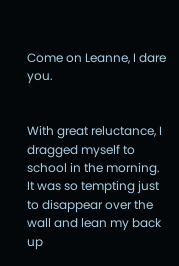Come on Leanne, I dare you.


With great reluctance, I dragged myself to school in the morning.  It was so tempting just to disappear over the wall and lean my back up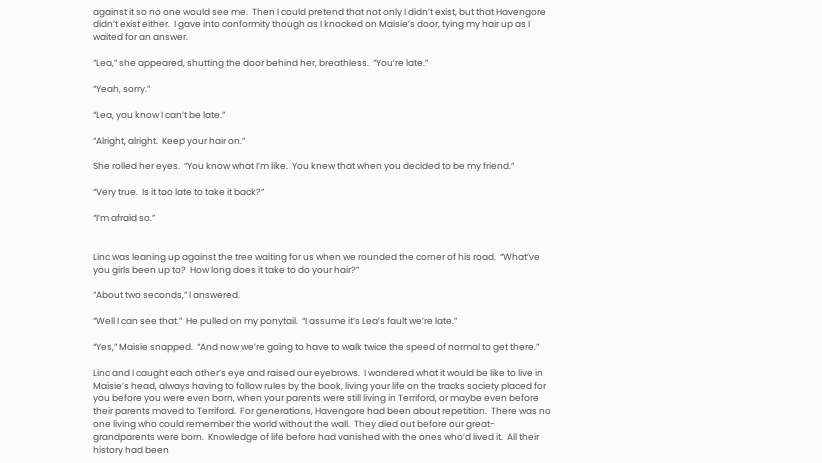against it so no one would see me.  Then I could pretend that not only I didn’t exist, but that Havengore didn’t exist either.  I gave into conformity though as I knocked on Maisie’s door, tying my hair up as I waited for an answer.

“Lea,” she appeared, shutting the door behind her, breathless.  “You’re late.”

“Yeah, sorry.”

“Lea, you know I can’t be late.”

“Alright, alright.  Keep your hair on.”

She rolled her eyes.  “You know what I’m like.  You knew that when you decided to be my friend.”

“Very true.  Is it too late to take it back?”

“I’m afraid so.”


Linc was leaning up against the tree waiting for us when we rounded the corner of his road.  “What’ve you girls been up to?  How long does it take to do your hair?”

“About two seconds,” I answered.

“Well I can see that.”  He pulled on my ponytail.  “I assume it’s Lea’s fault we’re late.”

“Yes,” Maisie snapped.  “And now we’re going to have to walk twice the speed of normal to get there.”

Linc and I caught each other’s eye and raised our eyebrows.  I wondered what it would be like to live in Maisie’s head, always having to follow rules by the book, living your life on the tracks society placed for you before you were even born, when your parents were still living in Terriford, or maybe even before their parents moved to Terriford.  For generations, Havengore had been about repetition.  There was no one living who could remember the world without the wall.  They died out before our great-grandparents were born.  Knowledge of life before had vanished with the ones who’d lived it.  All their history had been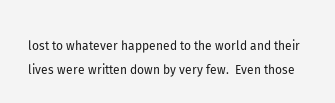lost to whatever happened to the world and their lives were written down by very few.  Even those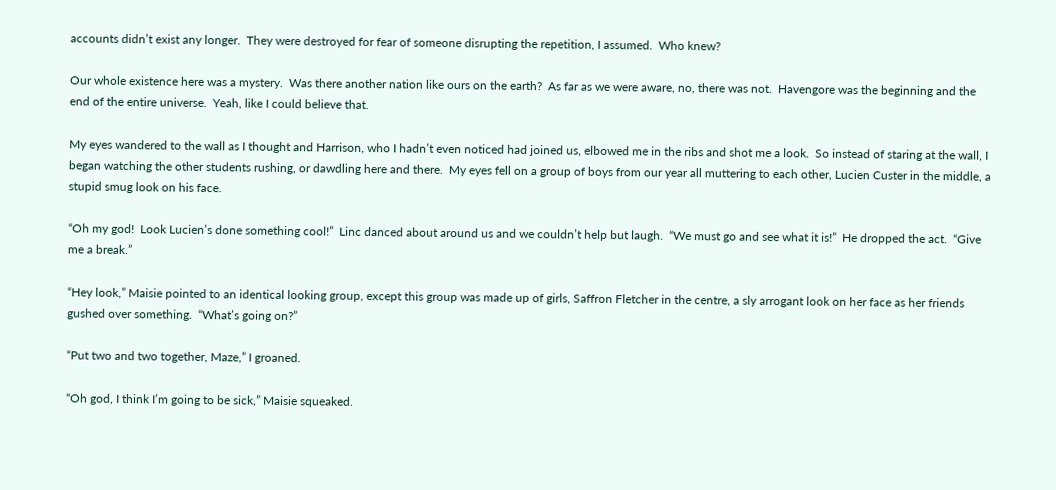accounts didn’t exist any longer.  They were destroyed for fear of someone disrupting the repetition, I assumed.  Who knew?

Our whole existence here was a mystery.  Was there another nation like ours on the earth?  As far as we were aware, no, there was not.  Havengore was the beginning and the end of the entire universe.  Yeah, like I could believe that.

My eyes wandered to the wall as I thought and Harrison, who I hadn’t even noticed had joined us, elbowed me in the ribs and shot me a look.  So instead of staring at the wall, I began watching the other students rushing, or dawdling here and there.  My eyes fell on a group of boys from our year all muttering to each other, Lucien Custer in the middle, a stupid smug look on his face.

“Oh my god!  Look Lucien’s done something cool!”  Linc danced about around us and we couldn’t help but laugh.  “We must go and see what it is!”  He dropped the act.  “Give me a break.”

“Hey look,” Maisie pointed to an identical looking group, except this group was made up of girls, Saffron Fletcher in the centre, a sly arrogant look on her face as her friends gushed over something.  “What’s going on?”

“Put two and two together, Maze,” I groaned.

“Oh god, I think I’m going to be sick,” Maisie squeaked.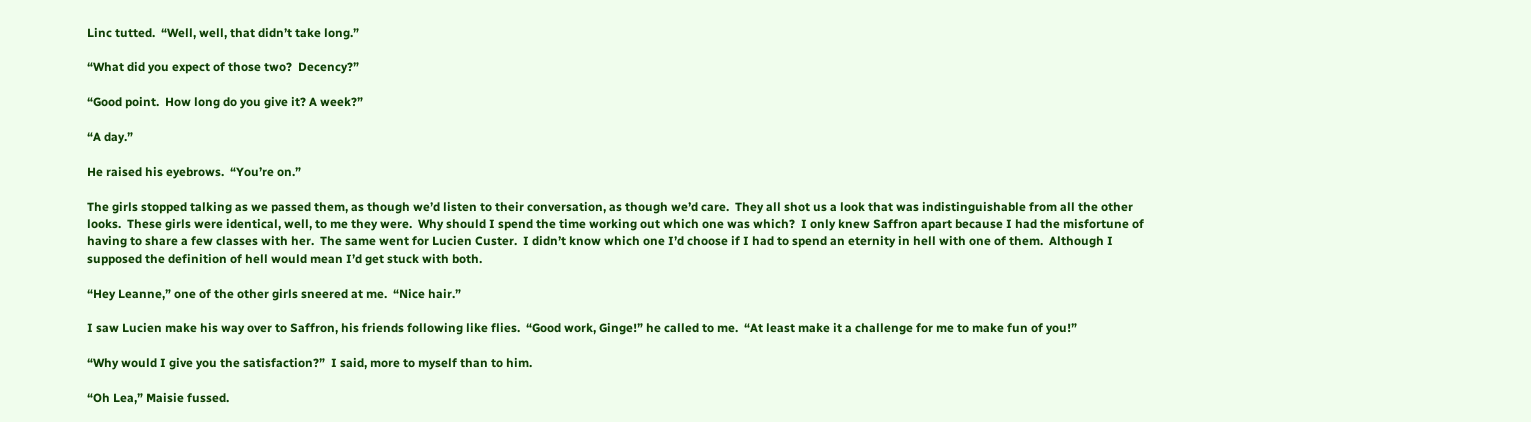Linc tutted.  “Well, well, that didn’t take long.”

“What did you expect of those two?  Decency?”

“Good point.  How long do you give it? A week?”

“A day.”

He raised his eyebrows.  “You’re on.”

The girls stopped talking as we passed them, as though we’d listen to their conversation, as though we’d care.  They all shot us a look that was indistinguishable from all the other looks.  These girls were identical, well, to me they were.  Why should I spend the time working out which one was which?  I only knew Saffron apart because I had the misfortune of having to share a few classes with her.  The same went for Lucien Custer.  I didn’t know which one I’d choose if I had to spend an eternity in hell with one of them.  Although I supposed the definition of hell would mean I’d get stuck with both.

“Hey Leanne,” one of the other girls sneered at me.  “Nice hair.”

I saw Lucien make his way over to Saffron, his friends following like flies.  “Good work, Ginge!” he called to me.  “At least make it a challenge for me to make fun of you!”

“Why would I give you the satisfaction?”  I said, more to myself than to him.

“Oh Lea,” Maisie fussed.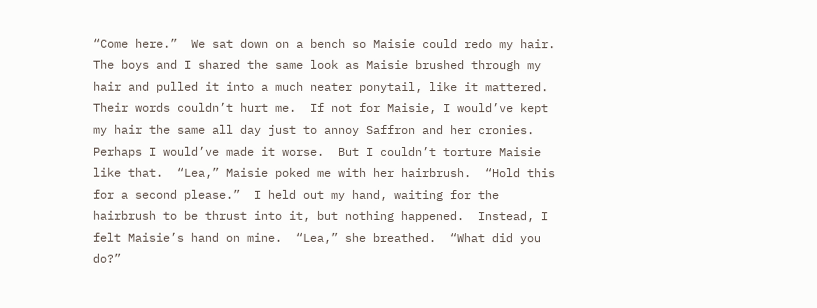“Come here.”  We sat down on a bench so Maisie could redo my hair.  The boys and I shared the same look as Maisie brushed through my hair and pulled it into a much neater ponytail, like it mattered.  Their words couldn’t hurt me.  If not for Maisie, I would’ve kept my hair the same all day just to annoy Saffron and her cronies.  Perhaps I would’ve made it worse.  But I couldn’t torture Maisie like that.  “Lea,” Maisie poked me with her hairbrush.  “Hold this for a second please.”  I held out my hand, waiting for the hairbrush to be thrust into it, but nothing happened.  Instead, I felt Maisie’s hand on mine.  “Lea,” she breathed.  “What did you do?”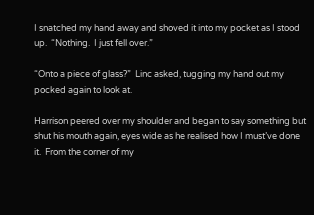I snatched my hand away and shoved it into my pocket as I stood up.  “Nothing.  I just fell over.”

“Onto a piece of glass?”  Linc asked, tugging my hand out my pocked again to look at.

Harrison peered over my shoulder and began to say something but shut his mouth again, eyes wide as he realised how I must’ve done it.  From the corner of my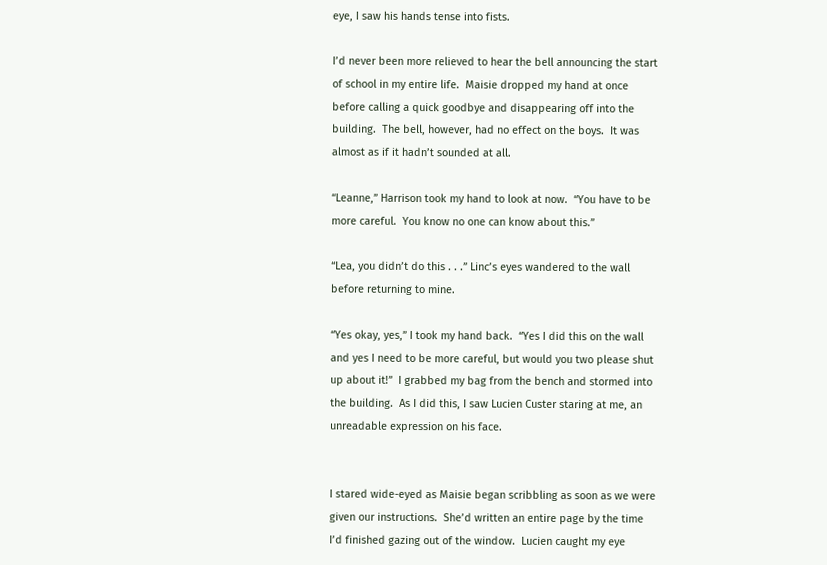eye, I saw his hands tense into fists.

I’d never been more relieved to hear the bell announcing the start of school in my entire life.  Maisie dropped my hand at once before calling a quick goodbye and disappearing off into the building.  The bell, however, had no effect on the boys.  It was almost as if it hadn’t sounded at all.

“Leanne,” Harrison took my hand to look at now.  “You have to be more careful.  You know no one can know about this.”

“Lea, you didn’t do this . . .” Linc’s eyes wandered to the wall before returning to mine.

“Yes okay, yes,” I took my hand back.  “Yes I did this on the wall and yes I need to be more careful, but would you two please shut up about it!”  I grabbed my bag from the bench and stormed into the building.  As I did this, I saw Lucien Custer staring at me, an unreadable expression on his face.


I stared wide-eyed as Maisie began scribbling as soon as we were given our instructions.  She’d written an entire page by the time I’d finished gazing out of the window.  Lucien caught my eye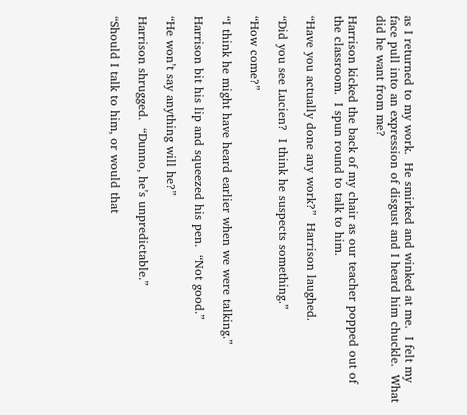as I returned to my work.  He smirked and winked at me.  I felt my face pull into an expression of disgust and I heard him chuckle.  What did he want from me?

Harrison kicked the back of my chair as our teacher popped out of the classroom.  I spun round to talk to him.

“Have you actually done any work?”  Harrison laughed.

“Did you see Lucien?  I think he suspects something.”

“How come?”

“I think he might have heard earlier when we were talking.”

Harrison bit his lip and squeezed his pen.  “Not good.”

“He won’t say anything will he?”

Harrison shrugged.  “Dunno, he’s unpredictable.”

“Should I talk to him, or would that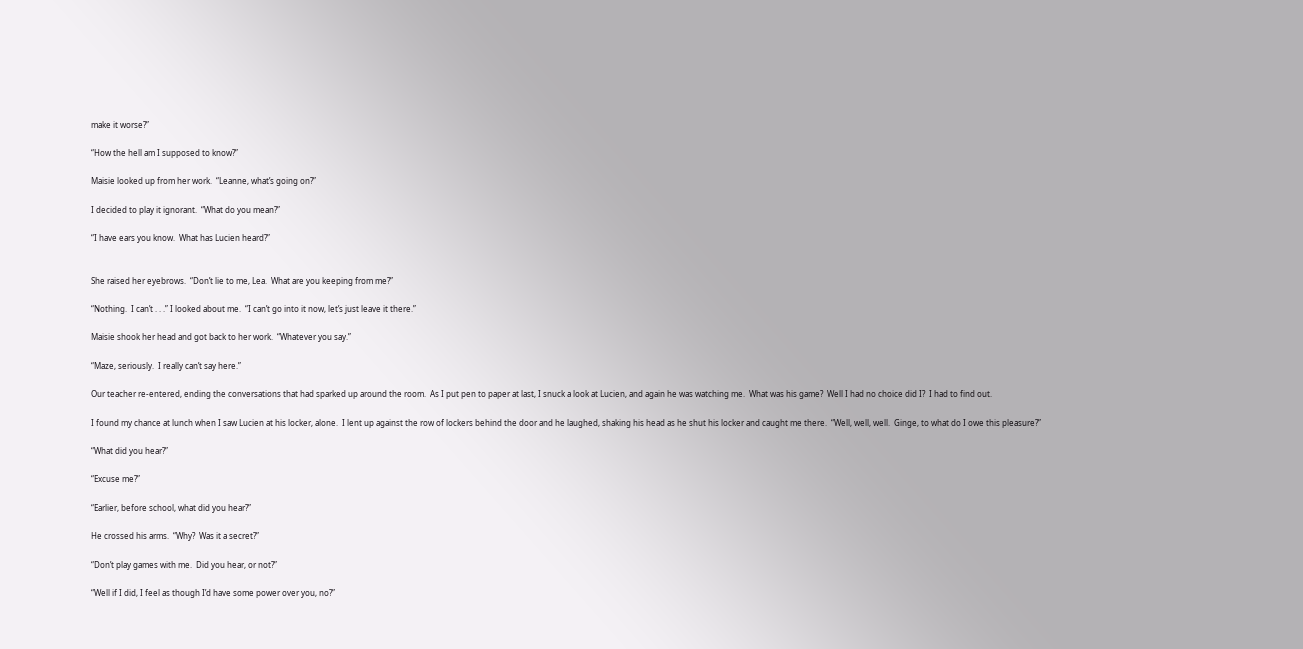make it worse?”

“How the hell am I supposed to know?”

Maisie looked up from her work.  “Leanne, what’s going on?”

I decided to play it ignorant.  “What do you mean?”

“I have ears you know.  What has Lucien heard?”


She raised her eyebrows.  “Don’t lie to me, Lea.  What are you keeping from me?”

“Nothing.  I can’t . . .” I looked about me.  “I can’t go into it now, let’s just leave it there.”

Maisie shook her head and got back to her work.  “Whatever you say.”

“Maze, seriously.  I really can’t say here.”

Our teacher re-entered, ending the conversations that had sparked up around the room.  As I put pen to paper at last, I snuck a look at Lucien, and again he was watching me.  What was his game?  Well I had no choice did I?  I had to find out.

I found my chance at lunch when I saw Lucien at his locker, alone.  I lent up against the row of lockers behind the door and he laughed, shaking his head as he shut his locker and caught me there.  “Well, well, well.  Ginge, to what do I owe this pleasure?”

“What did you hear?”

“Excuse me?”

“Earlier, before school, what did you hear?”

He crossed his arms.  “Why?  Was it a secret?”

“Don’t play games with me.  Did you hear, or not?”

“Well if I did, I feel as though I’d have some power over you, no?”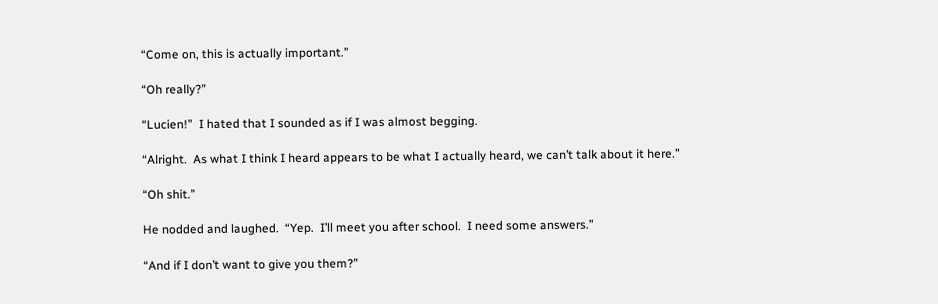“Come on, this is actually important.”

“Oh really?”

“Lucien!”  I hated that I sounded as if I was almost begging.

“Alright.  As what I think I heard appears to be what I actually heard, we can’t talk about it here.”

“Oh shit.”

He nodded and laughed.  “Yep.  I’ll meet you after school.  I need some answers.”

“And if I don’t want to give you them?”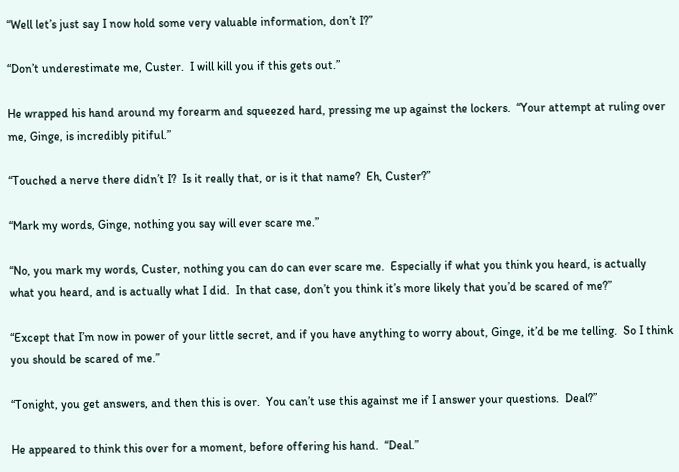“Well let’s just say I now hold some very valuable information, don’t I?”

“Don’t underestimate me, Custer.  I will kill you if this gets out.”

He wrapped his hand around my forearm and squeezed hard, pressing me up against the lockers.  “Your attempt at ruling over me, Ginge, is incredibly pitiful.”

“Touched a nerve there didn’t I?  Is it really that, or is it that name?  Eh, Custer?”

“Mark my words, Ginge, nothing you say will ever scare me.”

“No, you mark my words, Custer, nothing you can do can ever scare me.  Especially if what you think you heard, is actually what you heard, and is actually what I did.  In that case, don’t you think it’s more likely that you’d be scared of me?”

“Except that I’m now in power of your little secret, and if you have anything to worry about, Ginge, it’d be me telling.  So I think you should be scared of me.”

“Tonight, you get answers, and then this is over.  You can’t use this against me if I answer your questions.  Deal?”

He appeared to think this over for a moment, before offering his hand.  “Deal.”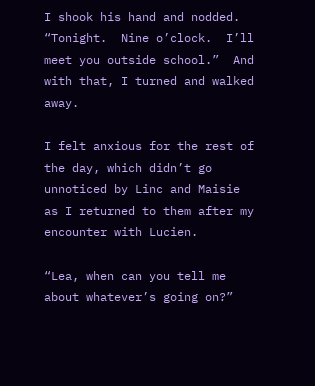I shook his hand and nodded.  “Tonight.  Nine o’clock.  I’ll meet you outside school.”  And with that, I turned and walked away.

I felt anxious for the rest of the day, which didn’t go unnoticed by Linc and Maisie as I returned to them after my encounter with Lucien.

“Lea, when can you tell me about whatever’s going on?”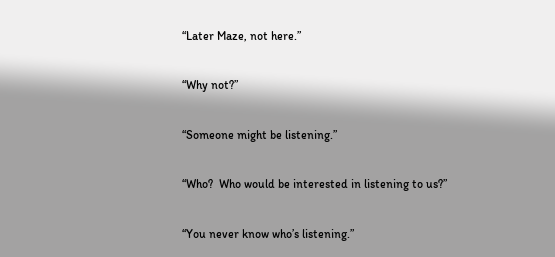“Later Maze, not here.”

“Why not?”

“Someone might be listening.”

“Who?  Who would be interested in listening to us?”

“You never know who’s listening.”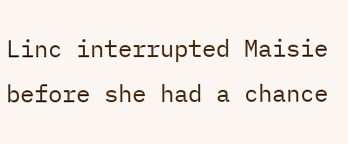Linc interrupted Maisie before she had a chance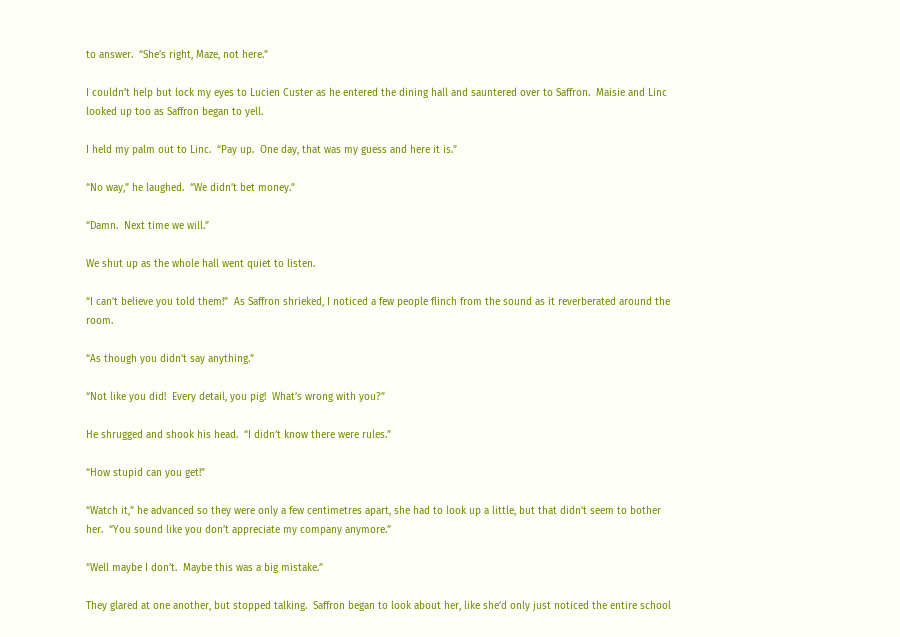to answer.  “She’s right, Maze, not here.”

I couldn’t help but lock my eyes to Lucien Custer as he entered the dining hall and sauntered over to Saffron.  Maisie and Linc looked up too as Saffron began to yell.

I held my palm out to Linc.  “Pay up.  One day, that was my guess and here it is.”

“No way,” he laughed.  “We didn’t bet money.”

“Damn.  Next time we will.”

We shut up as the whole hall went quiet to listen.

“I can’t believe you told them!”  As Saffron shrieked, I noticed a few people flinch from the sound as it reverberated around the room.

“As though you didn’t say anything.”

“Not like you did!  Every detail, you pig!  What’s wrong with you?”

He shrugged and shook his head.  “I didn’t know there were rules.”

“How stupid can you get!”

“Watch it,” he advanced so they were only a few centimetres apart, she had to look up a little, but that didn’t seem to bother her.  “You sound like you don’t appreciate my company anymore.”

“Well maybe I don’t.  Maybe this was a big mistake.”

They glared at one another, but stopped talking.  Saffron began to look about her, like she’d only just noticed the entire school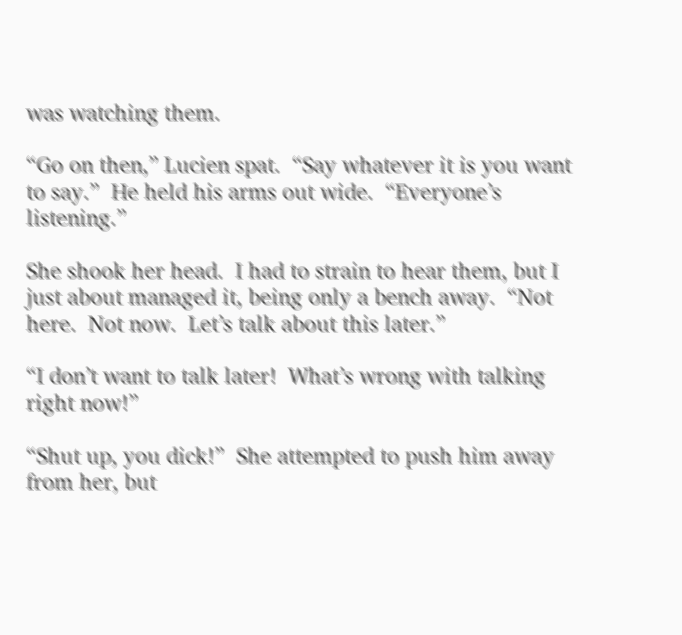was watching them.

“Go on then,” Lucien spat.  “Say whatever it is you want to say.”  He held his arms out wide.  “Everyone’s listening.”

She shook her head.  I had to strain to hear them, but I just about managed it, being only a bench away.  “Not here.  Not now.  Let’s talk about this later.”

“I don’t want to talk later!  What’s wrong with talking right now!”

“Shut up, you dick!”  She attempted to push him away from her, but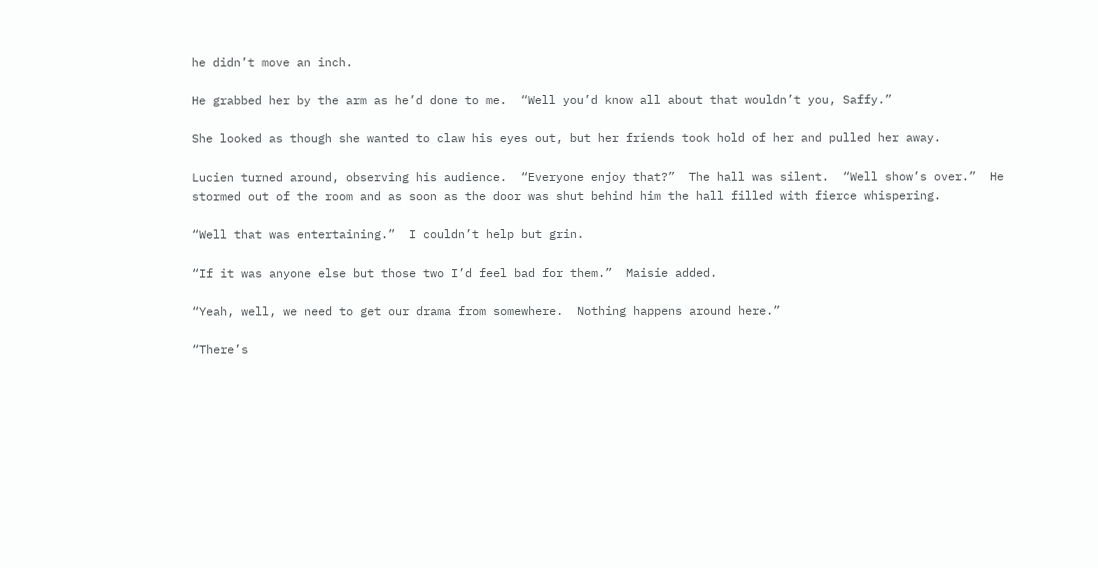he didn’t move an inch.

He grabbed her by the arm as he’d done to me.  “Well you’d know all about that wouldn’t you, Saffy.”

She looked as though she wanted to claw his eyes out, but her friends took hold of her and pulled her away.

Lucien turned around, observing his audience.  “Everyone enjoy that?”  The hall was silent.  “Well show’s over.”  He stormed out of the room and as soon as the door was shut behind him the hall filled with fierce whispering.

“Well that was entertaining.”  I couldn’t help but grin.

“If it was anyone else but those two I’d feel bad for them.”  Maisie added.

“Yeah, well, we need to get our drama from somewhere.  Nothing happens around here.”

“There’s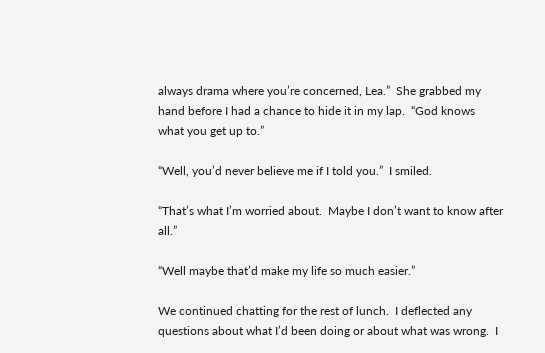always drama where you’re concerned, Lea.”  She grabbed my hand before I had a chance to hide it in my lap.  “God knows what you get up to.”

“Well, you’d never believe me if I told you.”  I smiled.

“That’s what I’m worried about.  Maybe I don’t want to know after all.”

“Well maybe that’d make my life so much easier.”

We continued chatting for the rest of lunch.  I deflected any questions about what I’d been doing or about what was wrong.  I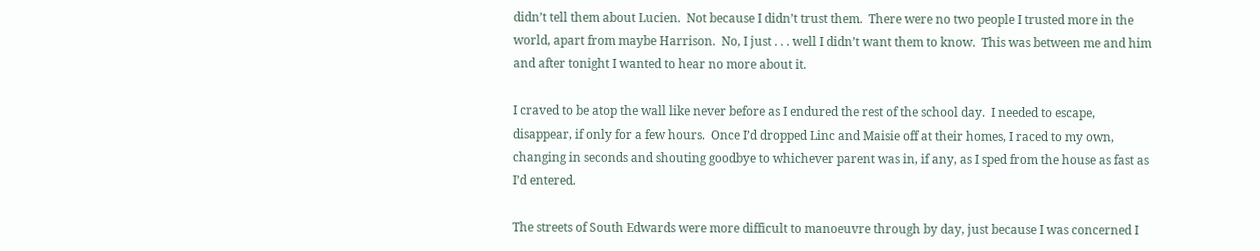didn’t tell them about Lucien.  Not because I didn’t trust them.  There were no two people I trusted more in the world, apart from maybe Harrison.  No, I just . . . well I didn’t want them to know.  This was between me and him and after tonight I wanted to hear no more about it.

I craved to be atop the wall like never before as I endured the rest of the school day.  I needed to escape, disappear, if only for a few hours.  Once I’d dropped Linc and Maisie off at their homes, I raced to my own, changing in seconds and shouting goodbye to whichever parent was in, if any, as I sped from the house as fast as I’d entered.

The streets of South Edwards were more difficult to manoeuvre through by day, just because I was concerned I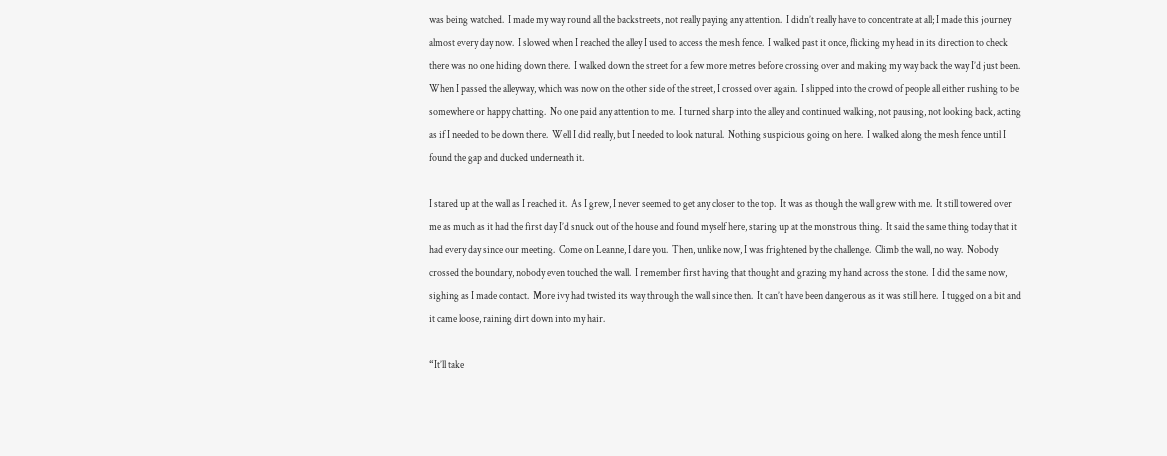was being watched.  I made my way round all the backstreets, not really paying any attention.  I didn’t really have to concentrate at all; I made this journey almost every day now.  I slowed when I reached the alley I used to access the mesh fence.  I walked past it once, flicking my head in its direction to check there was no one hiding down there.  I walked down the street for a few more metres before crossing over and making my way back the way I’d just been.  When I passed the alleyway, which was now on the other side of the street, I crossed over again.  I slipped into the crowd of people all either rushing to be somewhere or happy chatting.  No one paid any attention to me.  I turned sharp into the alley and continued walking, not pausing, not looking back, acting as if I needed to be down there.  Well I did really, but I needed to look natural.  Nothing suspicious going on here.  I walked along the mesh fence until I found the gap and ducked underneath it.

I stared up at the wall as I reached it.  As I grew, I never seemed to get any closer to the top.  It was as though the wall grew with me.  It still towered over me as much as it had the first day I’d snuck out of the house and found myself here, staring up at the monstrous thing.  It said the same thing today that it had every day since our meeting.  Come on Leanne, I dare you.  Then, unlike now, I was frightened by the challenge.  Climb the wall, no way.  Nobody crossed the boundary, nobody even touched the wall.  I remember first having that thought and grazing my hand across the stone.  I did the same now, sighing as I made contact.  More ivy had twisted its way through the wall since then.  It can’t have been dangerous as it was still here.  I tugged on a bit and it came loose, raining dirt down into my hair.

“It’ll take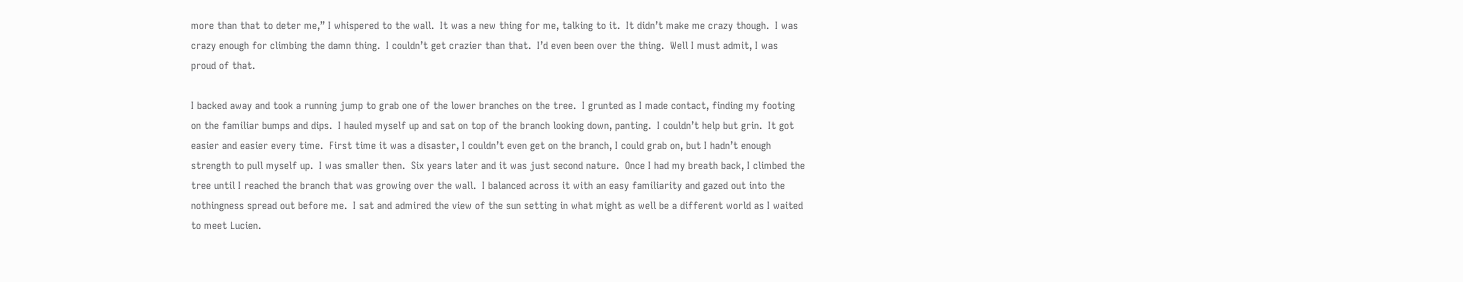more than that to deter me,” I whispered to the wall.  It was a new thing for me, talking to it.  It didn’t make me crazy though.  I was crazy enough for climbing the damn thing.  I couldn’t get crazier than that.  I’d even been over the thing.  Well I must admit, I was proud of that.

I backed away and took a running jump to grab one of the lower branches on the tree.  I grunted as I made contact, finding my footing on the familiar bumps and dips.  I hauled myself up and sat on top of the branch looking down, panting.  I couldn’t help but grin.  It got easier and easier every time.  First time it was a disaster, I couldn’t even get on the branch, I could grab on, but I hadn’t enough strength to pull myself up.  I was smaller then.  Six years later and it was just second nature.  Once I had my breath back, I climbed the tree until I reached the branch that was growing over the wall.  I balanced across it with an easy familiarity and gazed out into the nothingness spread out before me.  I sat and admired the view of the sun setting in what might as well be a different world as I waited to meet Lucien.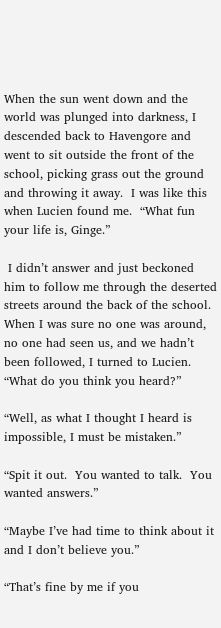When the sun went down and the world was plunged into darkness, I descended back to Havengore and went to sit outside the front of the school, picking grass out the ground and throwing it away.  I was like this when Lucien found me.  “What fun your life is, Ginge.”

 I didn’t answer and just beckoned him to follow me through the deserted streets around the back of the school.  When I was sure no one was around, no one had seen us, and we hadn’t been followed, I turned to Lucien.  “What do you think you heard?”

“Well, as what I thought I heard is impossible, I must be mistaken.”

“Spit it out.  You wanted to talk.  You wanted answers.”

“Maybe I’ve had time to think about it and I don’t believe you.”

“That’s fine by me if you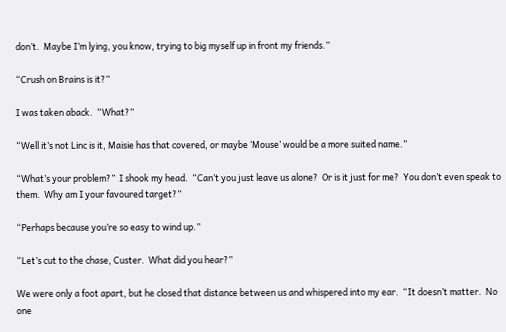don’t.  Maybe I’m lying, you know, trying to big myself up in front my friends.”

“Crush on Brains is it?”

I was taken aback.  “What?”

“Well it’s not Linc is it, Maisie has that covered, or maybe ‘Mouse’ would be a more suited name.”

“What’s your problem?”  I shook my head.  “Can’t you just leave us alone?  Or is it just for me?  You don’t even speak to them.  Why am I your favoured target?”

“Perhaps because you’re so easy to wind up.”

“Let’s cut to the chase, Custer.  What did you hear?”

We were only a foot apart, but he closed that distance between us and whispered into my ear.  “It doesn’t matter.  No one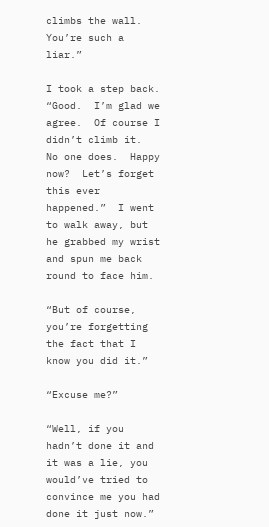climbs the wall.  You’re such a liar.”

I took a step back.  “Good.  I’m glad we agree.  Of course I didn’t climb it.  No one does.  Happy now?  Let’s forget this ever happened.”  I went to walk away, but he grabbed my wrist and spun me back round to face him.

“But of course, you’re forgetting the fact that I know you did it.”

“Excuse me?”

“Well, if you hadn’t done it and it was a lie, you would’ve tried to convince me you had done it just now.”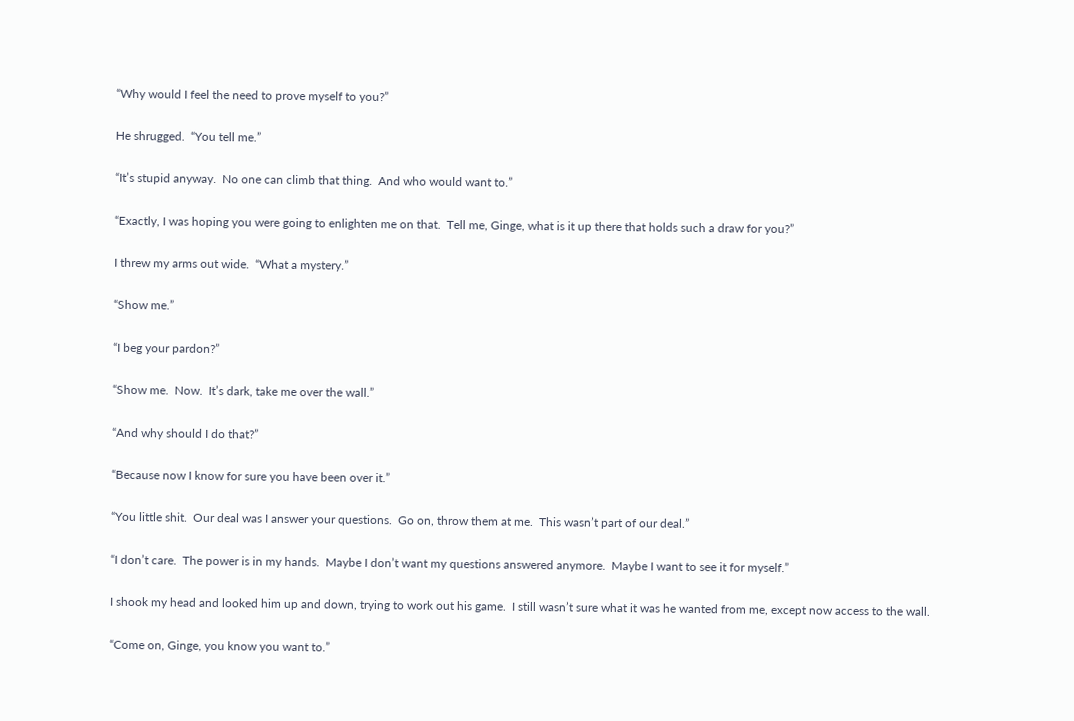“Why would I feel the need to prove myself to you?”

He shrugged.  “You tell me.”

“It’s stupid anyway.  No one can climb that thing.  And who would want to.”

“Exactly, I was hoping you were going to enlighten me on that.  Tell me, Ginge, what is it up there that holds such a draw for you?”

I threw my arms out wide.  “What a mystery.”

“Show me.”

“I beg your pardon?”

“Show me.  Now.  It’s dark, take me over the wall.”

“And why should I do that?”

“Because now I know for sure you have been over it.”

“You little shit.  Our deal was I answer your questions.  Go on, throw them at me.  This wasn’t part of our deal.”

“I don’t care.  The power is in my hands.  Maybe I don’t want my questions answered anymore.  Maybe I want to see it for myself.”

I shook my head and looked him up and down, trying to work out his game.  I still wasn’t sure what it was he wanted from me, except now access to the wall.

“Come on, Ginge, you know you want to.”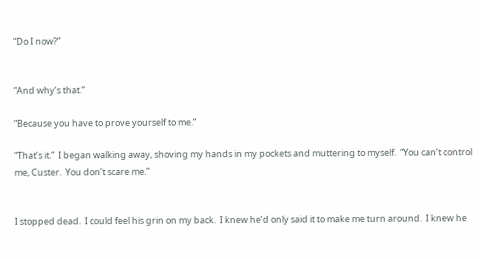“Do I now?”


“And why’s that.”

“Because you have to prove yourself to me.”

“That’s it.”  I began walking away, shoving my hands in my pockets and muttering to myself.  “You can’t control me, Custer.  You don’t scare me.”


I stopped dead.  I could feel his grin on my back.  I knew he’d only said it to make me turn around.  I knew he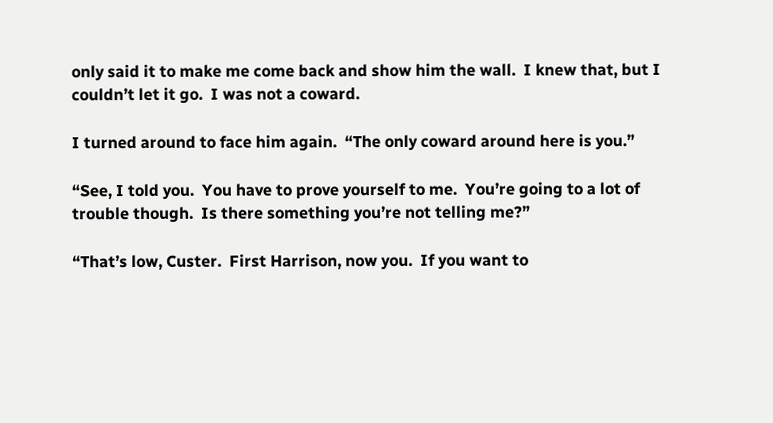only said it to make me come back and show him the wall.  I knew that, but I couldn’t let it go.  I was not a coward.

I turned around to face him again.  “The only coward around here is you.”

“See, I told you.  You have to prove yourself to me.  You’re going to a lot of trouble though.  Is there something you’re not telling me?”

“That’s low, Custer.  First Harrison, now you.  If you want to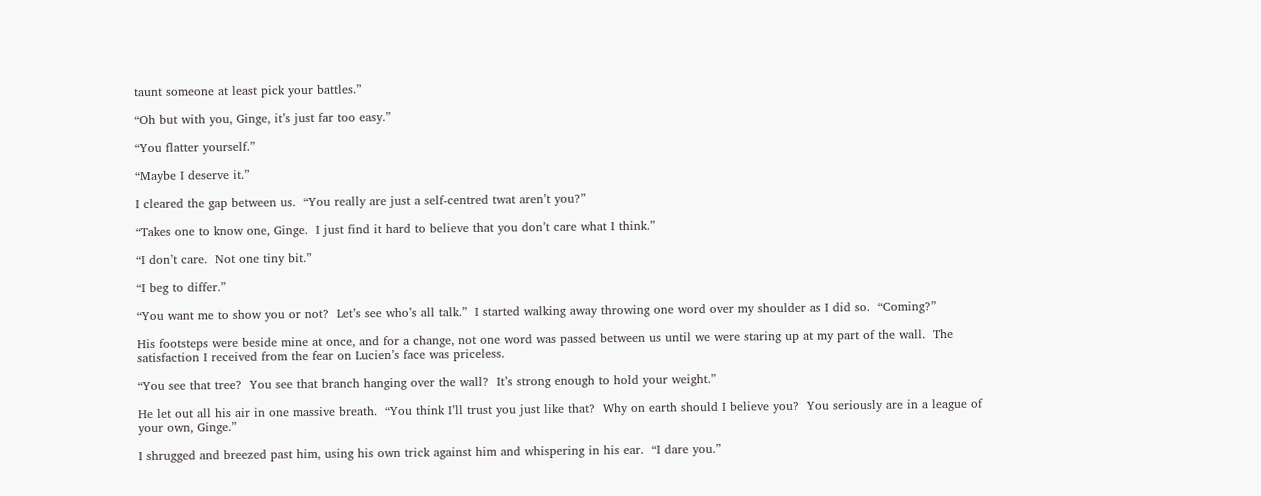taunt someone at least pick your battles.”

“Oh but with you, Ginge, it’s just far too easy.”

“You flatter yourself.”

“Maybe I deserve it.”

I cleared the gap between us.  “You really are just a self-centred twat aren’t you?”

“Takes one to know one, Ginge.  I just find it hard to believe that you don’t care what I think.”

“I don’t care.  Not one tiny bit.”

“I beg to differ.”

“You want me to show you or not?  Let’s see who’s all talk.”  I started walking away throwing one word over my shoulder as I did so.  “Coming?”

His footsteps were beside mine at once, and for a change, not one word was passed between us until we were staring up at my part of the wall.  The satisfaction I received from the fear on Lucien’s face was priceless.

“You see that tree?  You see that branch hanging over the wall?  It’s strong enough to hold your weight.”

He let out all his air in one massive breath.  “You think I’ll trust you just like that?  Why on earth should I believe you?  You seriously are in a league of your own, Ginge.”

I shrugged and breezed past him, using his own trick against him and whispering in his ear.  “I dare you.”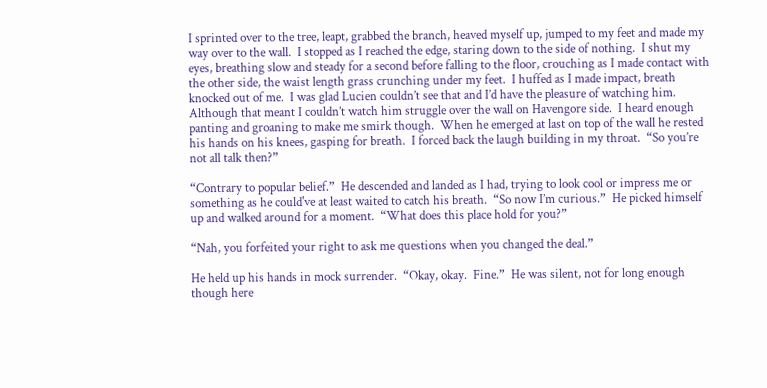I sprinted over to the tree, leapt, grabbed the branch, heaved myself up, jumped to my feet and made my way over to the wall.  I stopped as I reached the edge, staring down to the side of nothing.  I shut my eyes, breathing slow and steady for a second before falling to the floor, crouching as I made contact with the other side, the waist length grass crunching under my feet.  I huffed as I made impact, breath knocked out of me.  I was glad Lucien couldn’t see that and I’d have the pleasure of watching him.  Although that meant I couldn’t watch him struggle over the wall on Havengore side.  I heard enough panting and groaning to make me smirk though.  When he emerged at last on top of the wall he rested his hands on his knees, gasping for breath.  I forced back the laugh building in my throat.  “So you’re not all talk then?”

“Contrary to popular belief.”  He descended and landed as I had, trying to look cool or impress me or something as he could've at least waited to catch his breath.  “So now I’m curious.”  He picked himself up and walked around for a moment.  “What does this place hold for you?”

“Nah, you forfeited your right to ask me questions when you changed the deal.”

He held up his hands in mock surrender.  “Okay, okay.  Fine.”  He was silent, not for long enough though here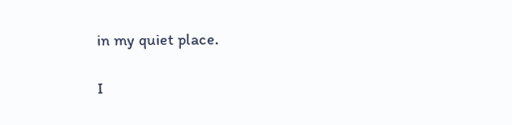in my quiet place.

I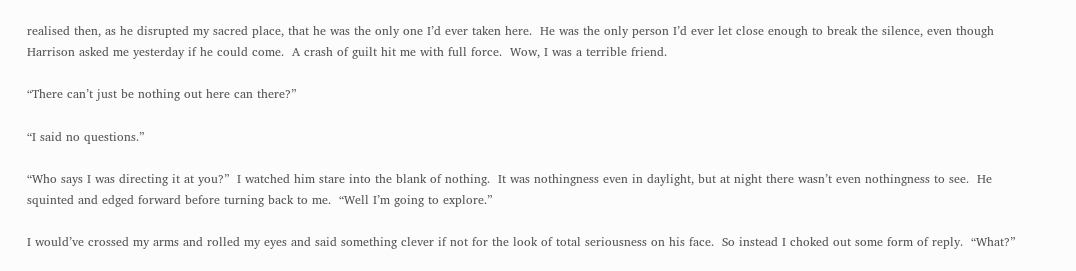realised then, as he disrupted my sacred place, that he was the only one I’d ever taken here.  He was the only person I’d ever let close enough to break the silence, even though Harrison asked me yesterday if he could come.  A crash of guilt hit me with full force.  Wow, I was a terrible friend.

“There can’t just be nothing out here can there?”

“I said no questions.”

“Who says I was directing it at you?”  I watched him stare into the blank of nothing.  It was nothingness even in daylight, but at night there wasn’t even nothingness to see.  He squinted and edged forward before turning back to me.  “Well I’m going to explore.”

I would’ve crossed my arms and rolled my eyes and said something clever if not for the look of total seriousness on his face.  So instead I choked out some form of reply.  “What?”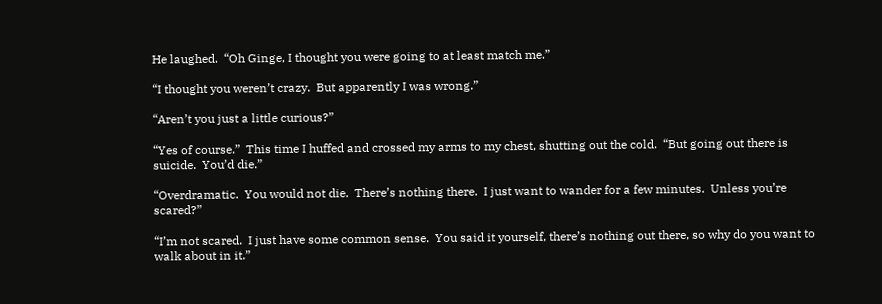He laughed.  “Oh Ginge, I thought you were going to at least match me.”

“I thought you weren’t crazy.  But apparently I was wrong.”

“Aren’t you just a little curious?”

“Yes of course.”  This time I huffed and crossed my arms to my chest, shutting out the cold.  “But going out there is suicide.  You’d die.”

“Overdramatic.  You would not die.  There’s nothing there.  I just want to wander for a few minutes.  Unless you’re scared?”

“I’m not scared.  I just have some common sense.  You said it yourself, there’s nothing out there, so why do you want to walk about in it.”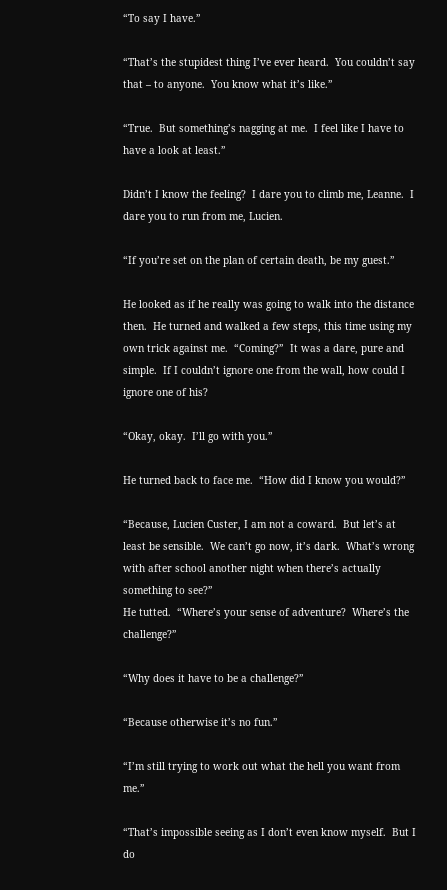“To say I have.”

“That’s the stupidest thing I’ve ever heard.  You couldn’t say that – to anyone.  You know what it’s like.”

“True.  But something’s nagging at me.  I feel like I have to have a look at least.”

Didn’t I know the feeling?  I dare you to climb me, Leanne.  I dare you to run from me, Lucien.

“If you’re set on the plan of certain death, be my guest.”

He looked as if he really was going to walk into the distance then.  He turned and walked a few steps, this time using my own trick against me.  “Coming?”  It was a dare, pure and simple.  If I couldn’t ignore one from the wall, how could I ignore one of his?

“Okay, okay.  I’ll go with you.”

He turned back to face me.  “How did I know you would?”

“Because, Lucien Custer, I am not a coward.  But let’s at least be sensible.  We can’t go now, it’s dark.  What’s wrong with after school another night when there’s actually something to see?”
He tutted.  “Where’s your sense of adventure?  Where’s the challenge?”

“Why does it have to be a challenge?”

“Because otherwise it’s no fun.”

“I’m still trying to work out what the hell you want from me.”

“That’s impossible seeing as I don’t even know myself.  But I do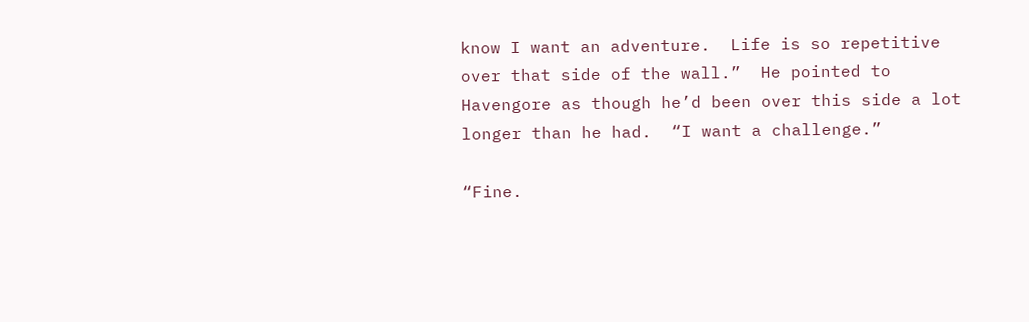know I want an adventure.  Life is so repetitive over that side of the wall.”  He pointed to Havengore as though he’d been over this side a lot longer than he had.  “I want a challenge.”

“Fine.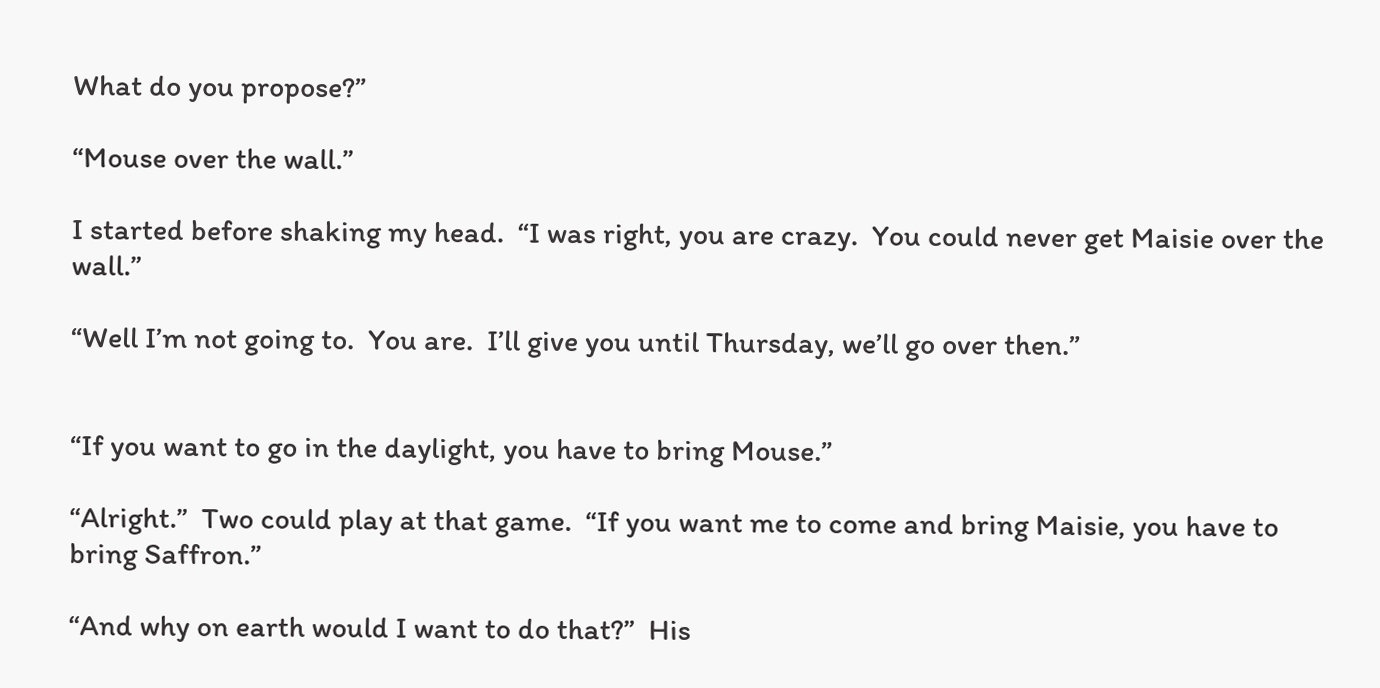What do you propose?”

“Mouse over the wall.”

I started before shaking my head.  “I was right, you are crazy.  You could never get Maisie over the wall.”

“Well I’m not going to.  You are.  I’ll give you until Thursday, we’ll go over then.”


“If you want to go in the daylight, you have to bring Mouse.”

“Alright.”  Two could play at that game.  “If you want me to come and bring Maisie, you have to bring Saffron.”

“And why on earth would I want to do that?”  His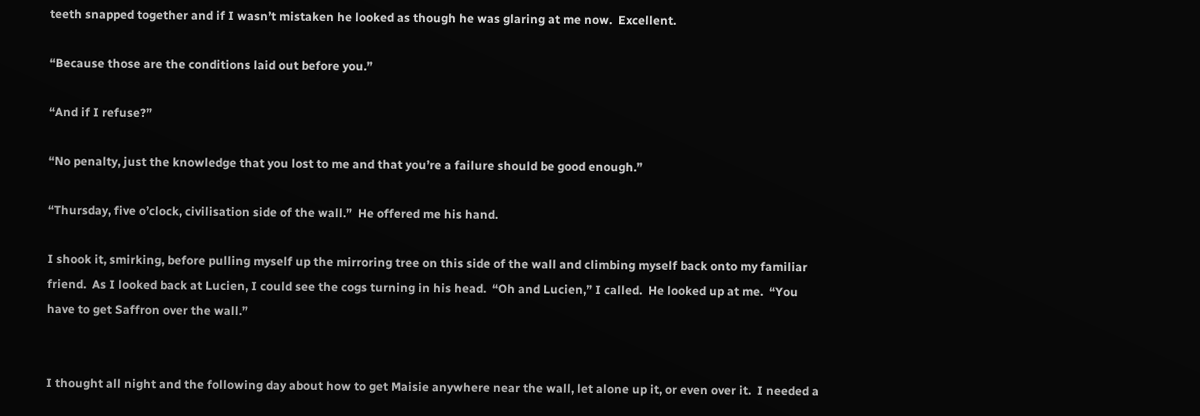teeth snapped together and if I wasn’t mistaken he looked as though he was glaring at me now.  Excellent.

“Because those are the conditions laid out before you.”

“And if I refuse?”

“No penalty, just the knowledge that you lost to me and that you’re a failure should be good enough.”

“Thursday, five o’clock, civilisation side of the wall.”  He offered me his hand.

I shook it, smirking, before pulling myself up the mirroring tree on this side of the wall and climbing myself back onto my familiar friend.  As I looked back at Lucien, I could see the cogs turning in his head.  “Oh and Lucien,” I called.  He looked up at me.  “You have to get Saffron over the wall.”


I thought all night and the following day about how to get Maisie anywhere near the wall, let alone up it, or even over it.  I needed a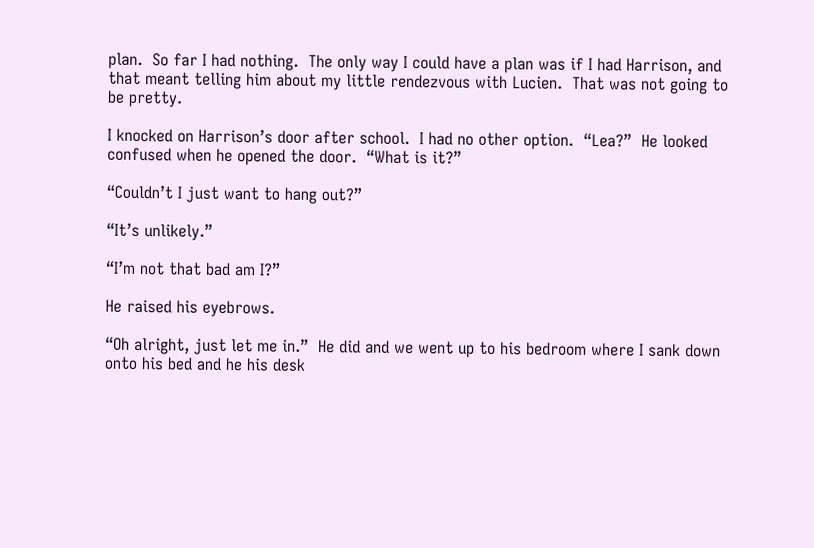plan.  So far I had nothing.  The only way I could have a plan was if I had Harrison, and that meant telling him about my little rendezvous with Lucien.  That was not going to be pretty.

I knocked on Harrison’s door after school.  I had no other option.  “Lea?”  He looked confused when he opened the door.  “What is it?”

“Couldn’t I just want to hang out?”

“It’s unlikely.”

“I’m not that bad am I?”

He raised his eyebrows.

“Oh alright, just let me in.”  He did and we went up to his bedroom where I sank down onto his bed and he his desk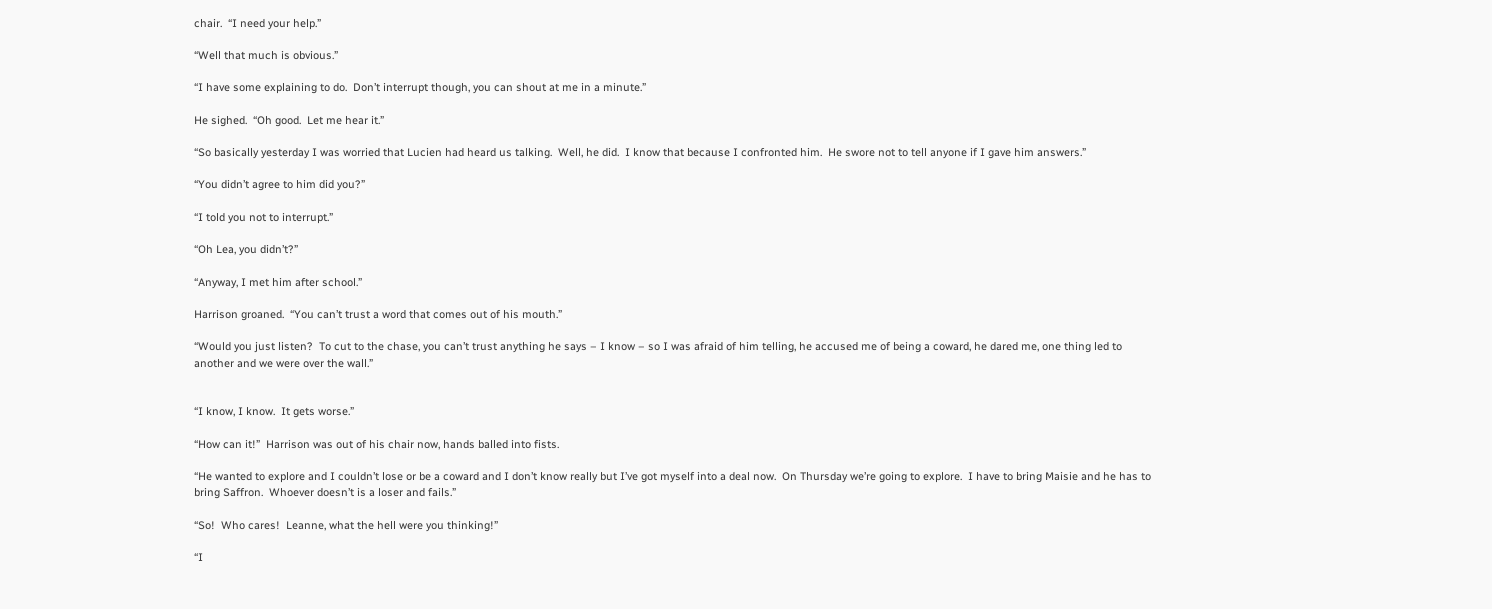chair.  “I need your help.”

“Well that much is obvious.”

“I have some explaining to do.  Don’t interrupt though, you can shout at me in a minute.”

He sighed.  “Oh good.  Let me hear it.”

“So basically yesterday I was worried that Lucien had heard us talking.  Well, he did.  I know that because I confronted him.  He swore not to tell anyone if I gave him answers.”

“You didn’t agree to him did you?”

“I told you not to interrupt.”

“Oh Lea, you didn’t?”

“Anyway, I met him after school.”

Harrison groaned.  “You can’t trust a word that comes out of his mouth.”

“Would you just listen?  To cut to the chase, you can’t trust anything he says – I know – so I was afraid of him telling, he accused me of being a coward, he dared me, one thing led to another and we were over the wall.”


“I know, I know.  It gets worse.”

“How can it!”  Harrison was out of his chair now, hands balled into fists.

“He wanted to explore and I couldn’t lose or be a coward and I don’t know really but I’ve got myself into a deal now.  On Thursday we’re going to explore.  I have to bring Maisie and he has to bring Saffron.  Whoever doesn’t is a loser and fails.”

“So!  Who cares!  Leanne, what the hell were you thinking!”

“I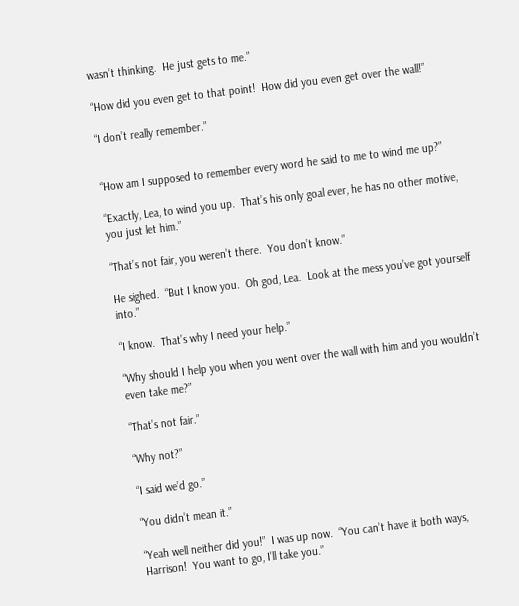wasn’t thinking.  He just gets to me.”

“How did you even get to that point!  How did you even get over the wall!”

“I don’t really remember.”


“How am I supposed to remember every word he said to me to wind me up?”

“Exactly, Lea, to wind you up.  That’s his only goal ever, he has no other motive, you just let him.”

“That’s not fair, you weren’t there.  You don’t know.”

He sighed.  “But I know you.  Oh god, Lea.  Look at the mess you’ve got yourself into.”

“I know.  That’s why I need your help.”

“Why should I help you when you went over the wall with him and you wouldn’t even take me?”

“That’s not fair.”

“Why not?”

“I said we’d go.”

“You didn’t mean it.”

“Yeah well neither did you!”  I was up now.  “You can’t have it both ways, Harrison!  You want to go, I’ll take you.”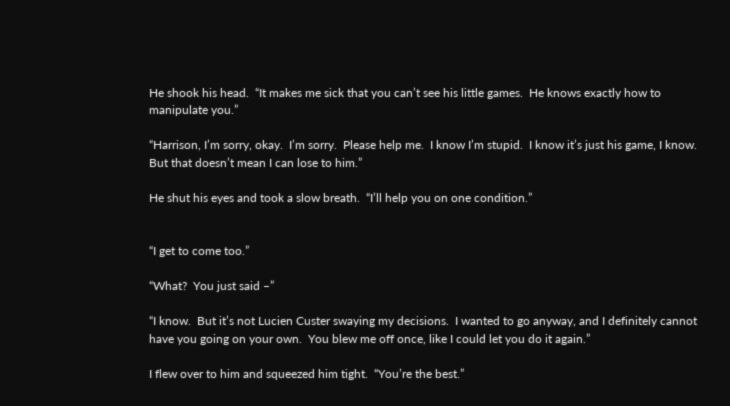He shook his head.  “It makes me sick that you can’t see his little games.  He knows exactly how to manipulate you.”

“Harrison, I’m sorry, okay.  I’m sorry.  Please help me.  I know I’m stupid.  I know it’s just his game, I know.  But that doesn’t mean I can lose to him.”

He shut his eyes and took a slow breath.  “I’ll help you on one condition.”


“I get to come too.”

“What?  You just said –”

“I know.  But it’s not Lucien Custer swaying my decisions.  I wanted to go anyway, and I definitely cannot have you going on your own.  You blew me off once, like I could let you do it again.”

I flew over to him and squeezed him tight.  “You’re the best.”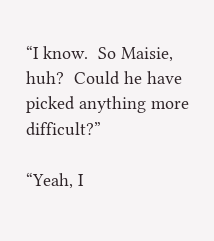“I know.  So Maisie, huh?  Could he have picked anything more difficult?”

“Yeah, I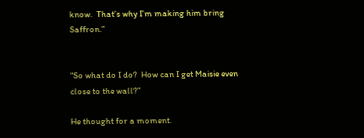know.  That’s why I’m making him bring Saffron.”


“So what do I do?  How can I get Maisie even close to the wall?”

He thought for a moment.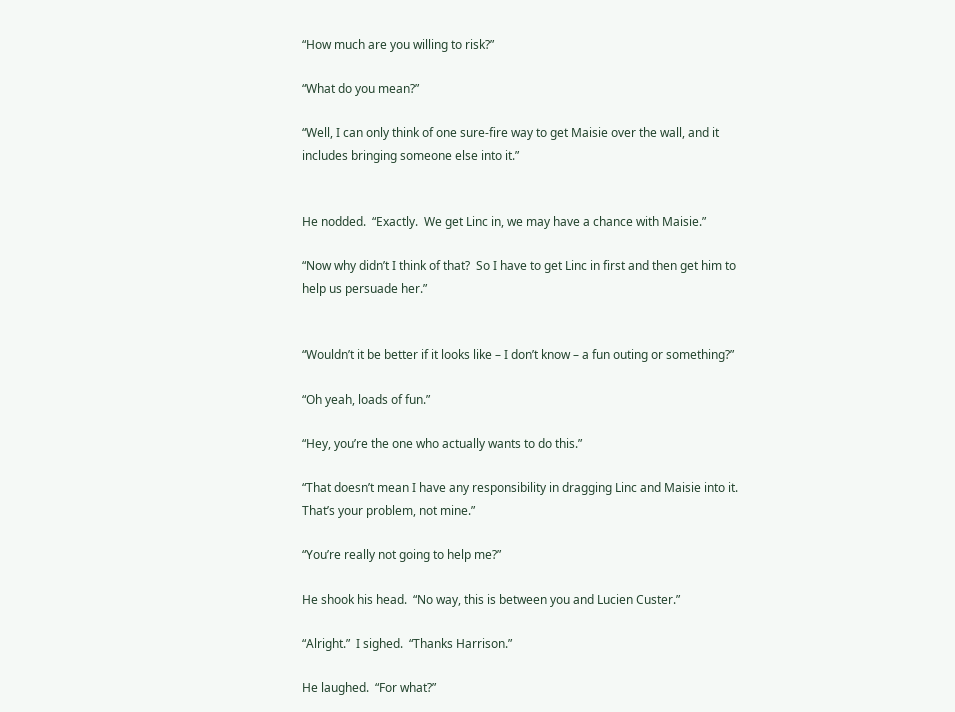“How much are you willing to risk?”

“What do you mean?”

“Well, I can only think of one sure-fire way to get Maisie over the wall, and it includes bringing someone else into it.”


He nodded.  “Exactly.  We get Linc in, we may have a chance with Maisie.”

“Now why didn’t I think of that?  So I have to get Linc in first and then get him to help us persuade her.”


“Wouldn’t it be better if it looks like – I don’t know – a fun outing or something?”

“Oh yeah, loads of fun.”

“Hey, you’re the one who actually wants to do this.”

“That doesn’t mean I have any responsibility in dragging Linc and Maisie into it.  That’s your problem, not mine.”

“You’re really not going to help me?”

He shook his head.  “No way, this is between you and Lucien Custer.”

“Alright.”  I sighed.  “Thanks Harrison.”

He laughed.  “For what?”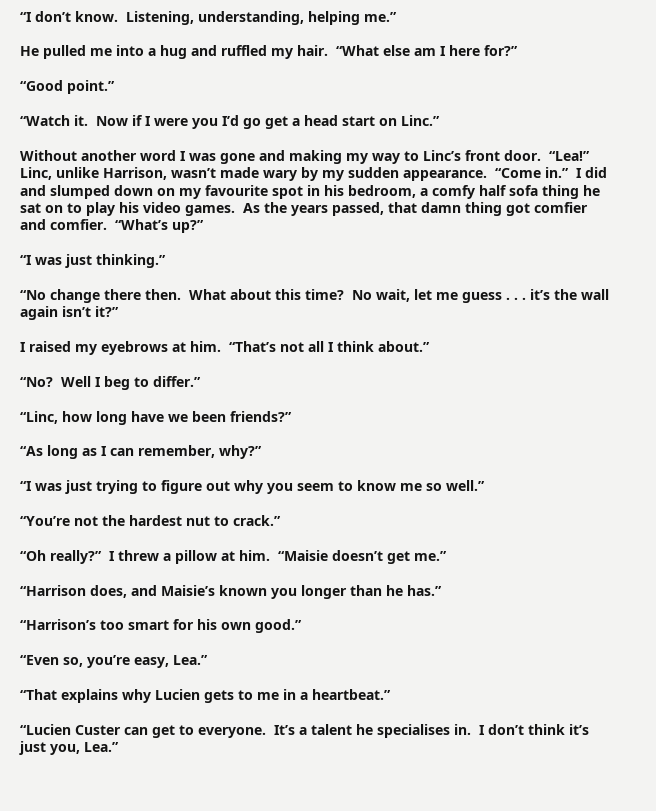“I don’t know.  Listening, understanding, helping me.”

He pulled me into a hug and ruffled my hair.  “What else am I here for?”

“Good point.”

“Watch it.  Now if I were you I’d go get a head start on Linc.”

Without another word I was gone and making my way to Linc’s front door.  “Lea!”  Linc, unlike Harrison, wasn’t made wary by my sudden appearance.  “Come in.”  I did and slumped down on my favourite spot in his bedroom, a comfy half sofa thing he sat on to play his video games.  As the years passed, that damn thing got comfier and comfier.  “What’s up?”

“I was just thinking.”

“No change there then.  What about this time?  No wait, let me guess . . . it’s the wall again isn’t it?”

I raised my eyebrows at him.  “That’s not all I think about.”

“No?  Well I beg to differ.”

“Linc, how long have we been friends?”

“As long as I can remember, why?”

“I was just trying to figure out why you seem to know me so well.”

“You’re not the hardest nut to crack.”

“Oh really?”  I threw a pillow at him.  “Maisie doesn’t get me.”

“Harrison does, and Maisie’s known you longer than he has.”

“Harrison’s too smart for his own good.”

“Even so, you’re easy, Lea.”

“That explains why Lucien gets to me in a heartbeat.”

“Lucien Custer can get to everyone.  It’s a talent he specialises in.  I don’t think it’s just you, Lea.”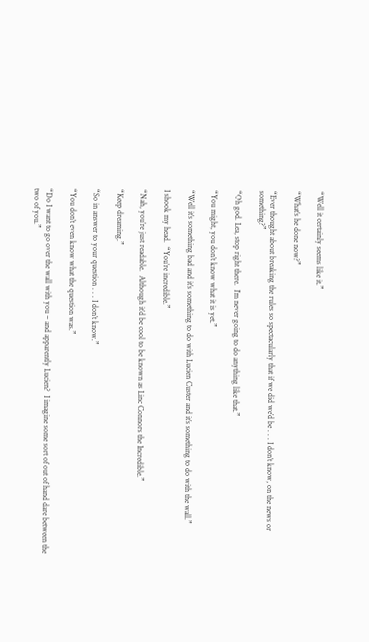“Well it certainly seems like it.”

“What’s he done now?”

“Ever thought about breaking the rules so spectacularly that if we did we’d be . . . I don’t know, on the news or something?”

“Oh god. Lea, stop right there.  I’m never going to do anything like that.”

“You might, you don’t know what it is yet.”

“Well it’s something bad and it’s something to do with Lucien Custer and it’s something to do with the wall.”

I shook my head.  “You’re incredible.”

“Nah, you’re just readable.  Although it’d be cool to be known as Linc Connors the Incredible.”

“Keep dreaming.”

“So in answer to your question . . . I don’t know.”

“You don’t even know what the question was.”

“Do I want to go over the wall with you – and apparently Lucien?  I imagine some sort of out of hand dare between the two of you.”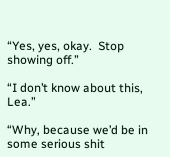“Yes, yes, okay.  Stop showing off.”

“I don’t know about this, Lea.”

“Why, because we’d be in some serious shit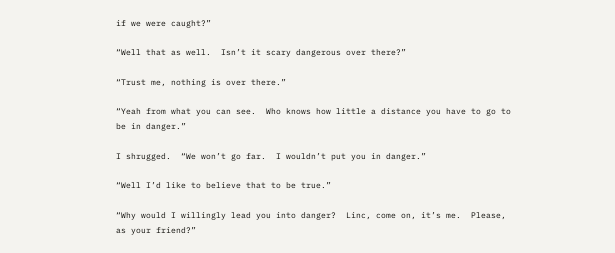if we were caught?”

“Well that as well.  Isn’t it scary dangerous over there?”

“Trust me, nothing is over there.”

“Yeah from what you can see.  Who knows how little a distance you have to go to be in danger.”

I shrugged.  “We won’t go far.  I wouldn’t put you in danger.”

“Well I’d like to believe that to be true.”

“Why would I willingly lead you into danger?  Linc, come on, it’s me.  Please, as your friend?”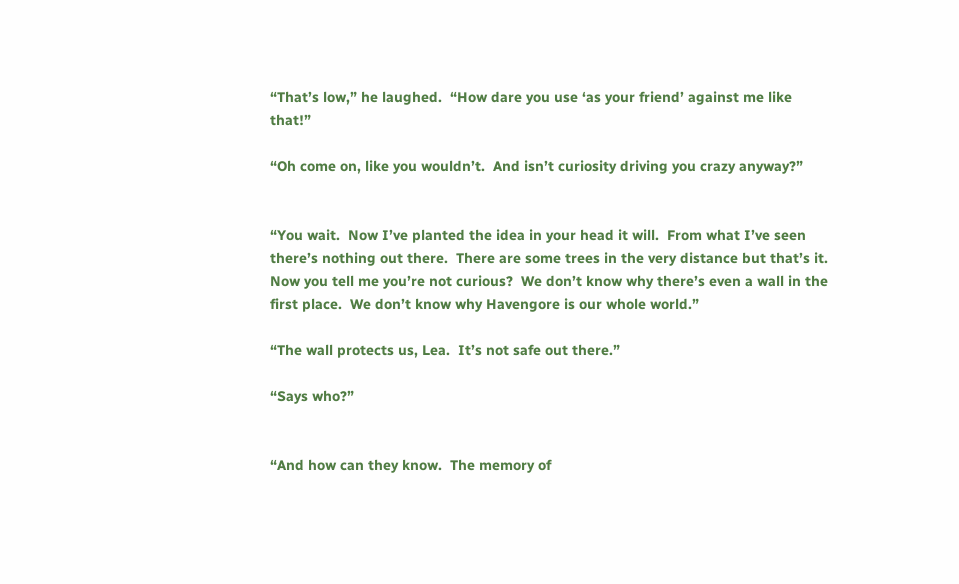“That’s low,” he laughed.  “How dare you use ‘as your friend’ against me like that!”

“Oh come on, like you wouldn’t.  And isn’t curiosity driving you crazy anyway?”


“You wait.  Now I’ve planted the idea in your head it will.  From what I’ve seen there’s nothing out there.  There are some trees in the very distance but that’s it.  Now you tell me you’re not curious?  We don’t know why there’s even a wall in the first place.  We don’t know why Havengore is our whole world.”

“The wall protects us, Lea.  It’s not safe out there.”

“Says who?”


“And how can they know.  The memory of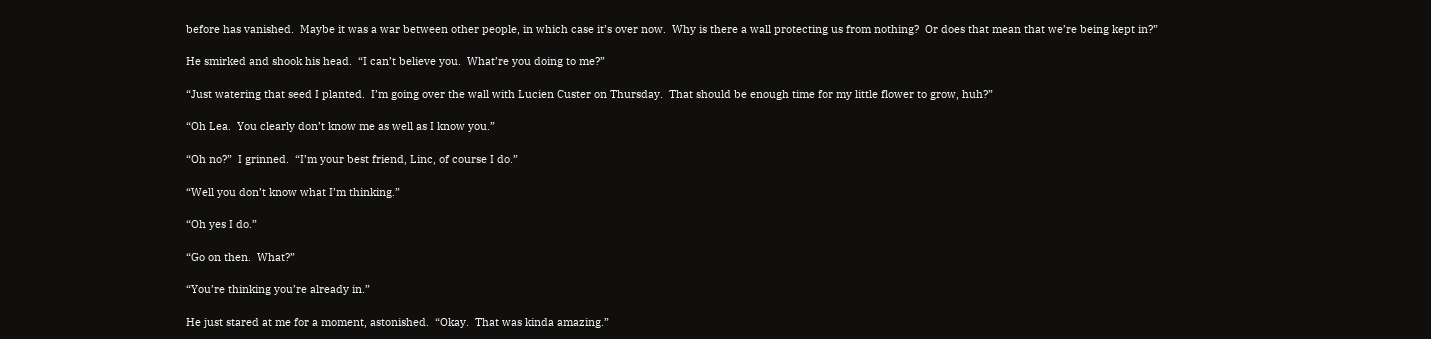before has vanished.  Maybe it was a war between other people, in which case it’s over now.  Why is there a wall protecting us from nothing?  Or does that mean that we’re being kept in?”

He smirked and shook his head.  “I can’t believe you.  What’re you doing to me?”

“Just watering that seed I planted.  I’m going over the wall with Lucien Custer on Thursday.  That should be enough time for my little flower to grow, huh?”

“Oh Lea.  You clearly don’t know me as well as I know you.”

“Oh no?”  I grinned.  “I’m your best friend, Linc, of course I do.”

“Well you don’t know what I’m thinking.”

“Oh yes I do.”

“Go on then.  What?”

“You’re thinking you’re already in.”

He just stared at me for a moment, astonished.  “Okay.  That was kinda amazing.”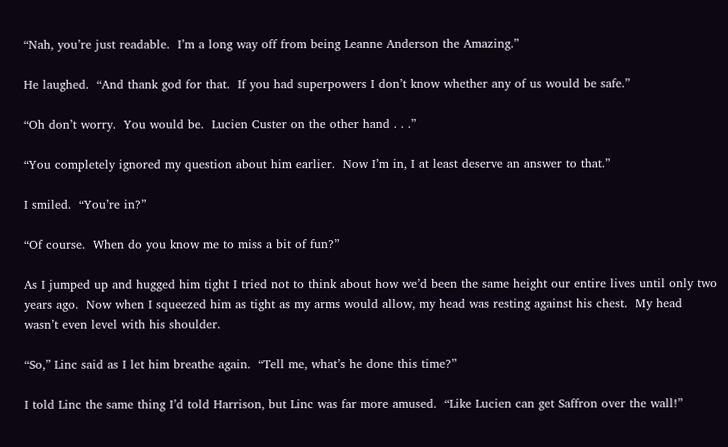“Nah, you’re just readable.  I’m a long way off from being Leanne Anderson the Amazing.”

He laughed.  “And thank god for that.  If you had superpowers I don’t know whether any of us would be safe.”

“Oh don’t worry.  You would be.  Lucien Custer on the other hand . . .”

“You completely ignored my question about him earlier.  Now I’m in, I at least deserve an answer to that.”

I smiled.  “You’re in?”

“Of course.  When do you know me to miss a bit of fun?”

As I jumped up and hugged him tight I tried not to think about how we’d been the same height our entire lives until only two years ago.  Now when I squeezed him as tight as my arms would allow, my head was resting against his chest.  My head wasn’t even level with his shoulder.

“So,” Linc said as I let him breathe again.  “Tell me, what’s he done this time?”

I told Linc the same thing I’d told Harrison, but Linc was far more amused.  “Like Lucien can get Saffron over the wall!”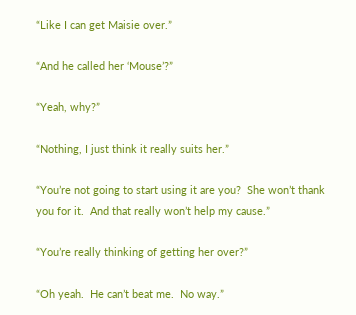“Like I can get Maisie over.”

“And he called her ‘Mouse’?”

“Yeah, why?”

“Nothing, I just think it really suits her.”

“You’re not going to start using it are you?  She won’t thank you for it.  And that really won’t help my cause.”

“You’re really thinking of getting her over?”

“Oh yeah.  He can’t beat me.  No way.”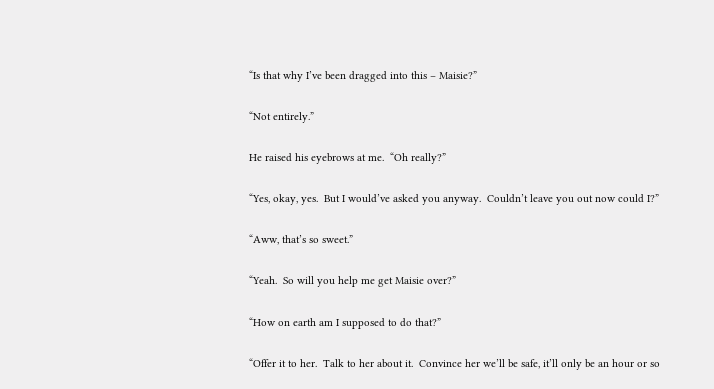“Is that why I’ve been dragged into this – Maisie?”

“Not entirely.”

He raised his eyebrows at me.  “Oh really?”

“Yes, okay, yes.  But I would’ve asked you anyway.  Couldn’t leave you out now could I?”

“Aww, that’s so sweet.”

“Yeah.  So will you help me get Maisie over?”

“How on earth am I supposed to do that?”

“Offer it to her.  Talk to her about it.  Convince her we’ll be safe, it’ll only be an hour or so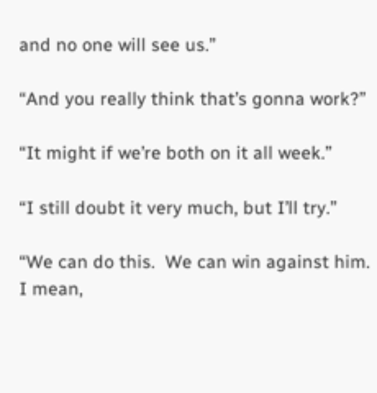and no one will see us.”

“And you really think that’s gonna work?”

“It might if we’re both on it all week.”

“I still doubt it very much, but I’ll try.”

“We can do this.  We can win against him.  I mean,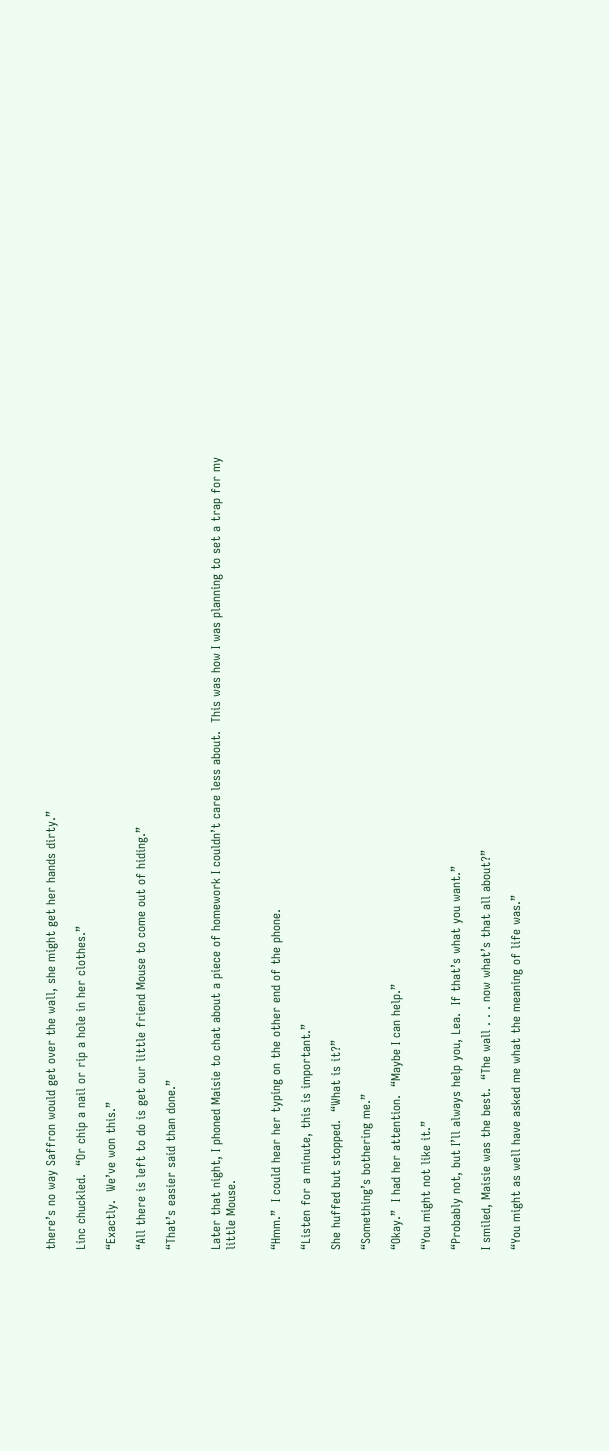there’s no way Saffron would get over the wall, she might get her hands dirty.”

Linc chuckled.  “Or chip a nail or rip a hole in her clothes.”

“Exactly.  We’ve won this.”

“All there is left to do is get our little friend Mouse to come out of hiding.”

“That’s easier said than done.”


Later that night, I phoned Maisie to chat about a piece of homework I couldn’t care less about.  This was how I was planning to set a trap for my little Mouse.


“Hmm.”  I could hear her typing on the other end of the phone.

“Listen for a minute, this is important.”

She huffed but stopped.  “What is it?”

“Something’s bothering me.”

“Okay.”  I had her attention.  “Maybe I can help.”

“You might not like it.”

“Probably not, but I’ll always help you, Lea.  If that’s what you want.”

I smiled, Maisie was the best.  “The wall . . . now what’s that all about?”

“You might as well have asked me what the meaning of life was.”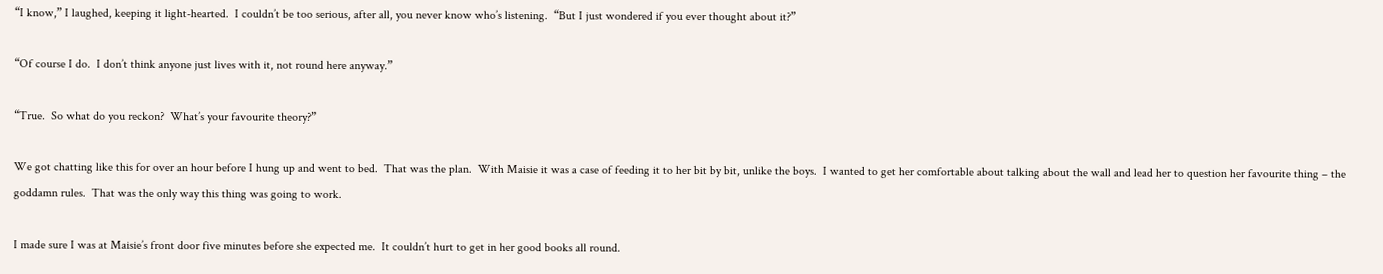“I know,” I laughed, keeping it light-hearted.  I couldn’t be too serious, after all, you never know who’s listening.  “But I just wondered if you ever thought about it?”

“Of course I do.  I don’t think anyone just lives with it, not round here anyway.”

“True.  So what do you reckon?  What’s your favourite theory?”

We got chatting like this for over an hour before I hung up and went to bed.  That was the plan.  With Maisie it was a case of feeding it to her bit by bit, unlike the boys.  I wanted to get her comfortable about talking about the wall and lead her to question her favourite thing – the goddamn rules.  That was the only way this thing was going to work.

I made sure I was at Maisie’s front door five minutes before she expected me.  It couldn’t hurt to get in her good books all round.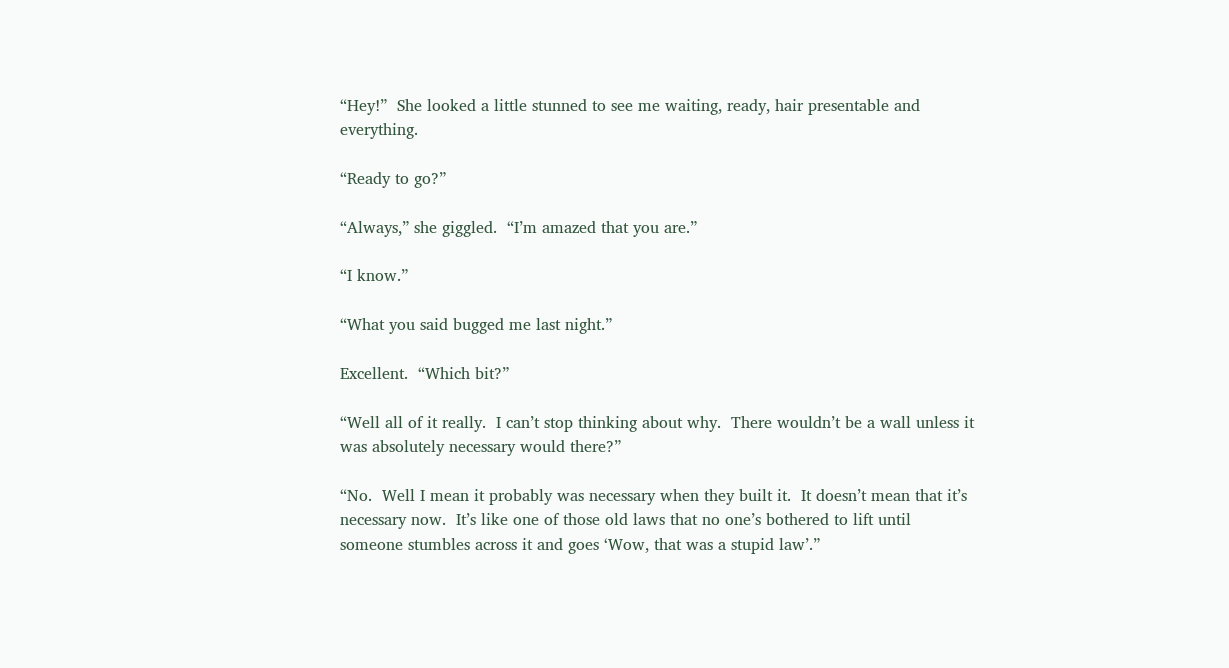“Hey!”  She looked a little stunned to see me waiting, ready, hair presentable and everything.

“Ready to go?”

“Always,” she giggled.  “I’m amazed that you are.”

“I know.”

“What you said bugged me last night.”

Excellent.  “Which bit?”

“Well all of it really.  I can’t stop thinking about why.  There wouldn’t be a wall unless it was absolutely necessary would there?”

“No.  Well I mean it probably was necessary when they built it.  It doesn’t mean that it’s necessary now.  It’s like one of those old laws that no one’s bothered to lift until someone stumbles across it and goes ‘Wow, that was a stupid law’.”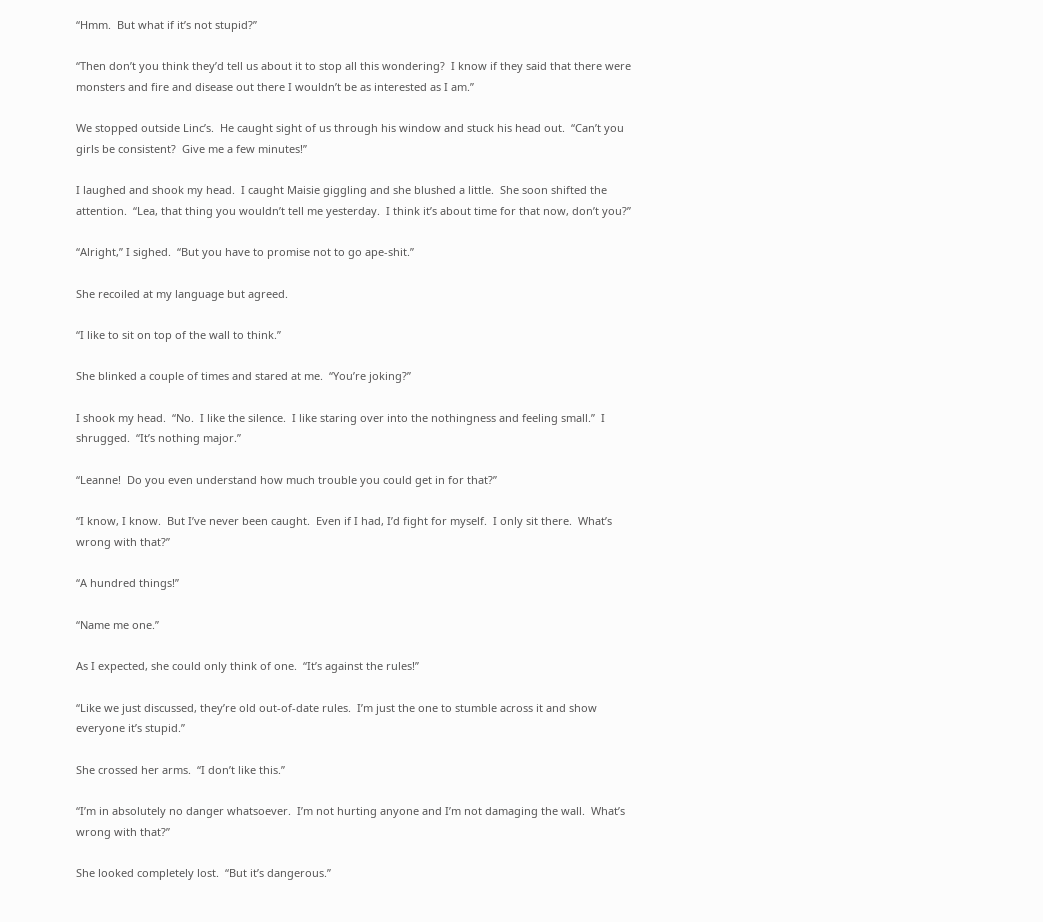“Hmm.  But what if it’s not stupid?”

“Then don’t you think they’d tell us about it to stop all this wondering?  I know if they said that there were monsters and fire and disease out there I wouldn’t be as interested as I am.”

We stopped outside Linc’s.  He caught sight of us through his window and stuck his head out.  “Can’t you girls be consistent?  Give me a few minutes!”

I laughed and shook my head.  I caught Maisie giggling and she blushed a little.  She soon shifted the attention.  “Lea, that thing you wouldn’t tell me yesterday.  I think it’s about time for that now, don’t you?”

“Alright,” I sighed.  “But you have to promise not to go ape-shit.”

She recoiled at my language but agreed.

“I like to sit on top of the wall to think.”

She blinked a couple of times and stared at me.  “You’re joking?”

I shook my head.  “No.  I like the silence.  I like staring over into the nothingness and feeling small.”  I shrugged.  “It’s nothing major.”

“Leanne!  Do you even understand how much trouble you could get in for that?”

“I know, I know.  But I’ve never been caught.  Even if I had, I’d fight for myself.  I only sit there.  What’s wrong with that?”

“A hundred things!”

“Name me one.”

As I expected, she could only think of one.  “It’s against the rules!”

“Like we just discussed, they’re old out-of-date rules.  I’m just the one to stumble across it and show everyone it’s stupid.”

She crossed her arms.  “I don’t like this.”

“I’m in absolutely no danger whatsoever.  I’m not hurting anyone and I’m not damaging the wall.  What’s wrong with that?”

She looked completely lost.  “But it’s dangerous.”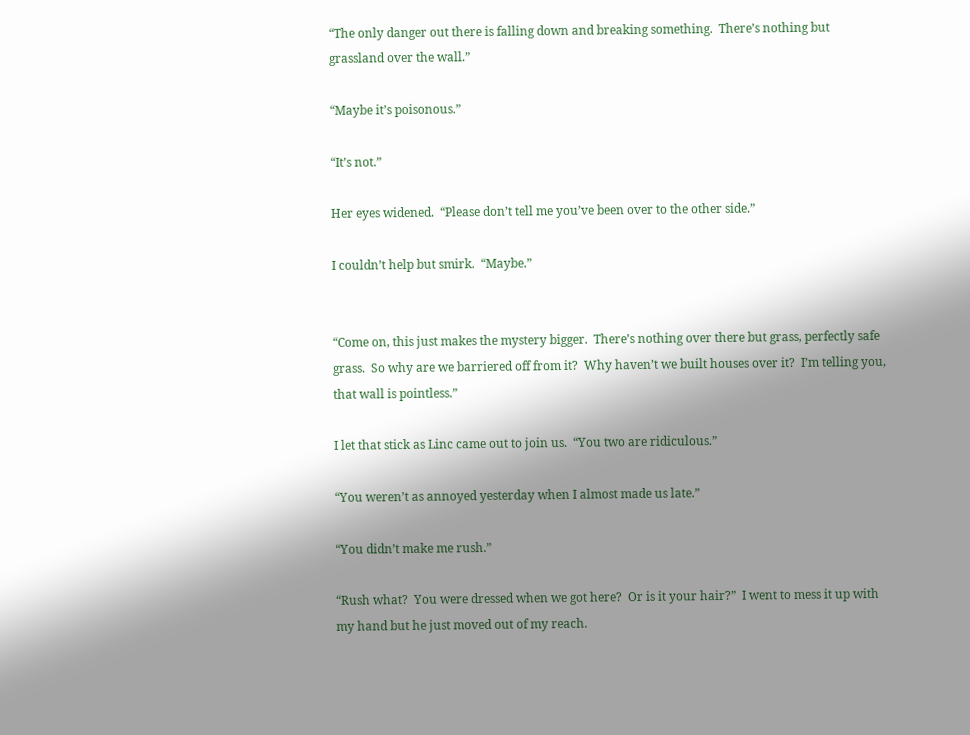“The only danger out there is falling down and breaking something.  There’s nothing but grassland over the wall.”

“Maybe it’s poisonous.”

“It’s not.”

Her eyes widened.  “Please don’t tell me you’ve been over to the other side.”

I couldn’t help but smirk.  “Maybe.”


“Come on, this just makes the mystery bigger.  There’s nothing over there but grass, perfectly safe grass.  So why are we barriered off from it?  Why haven’t we built houses over it?  I’m telling you, that wall is pointless.”

I let that stick as Linc came out to join us.  “You two are ridiculous.”

“You weren’t as annoyed yesterday when I almost made us late.”

“You didn’t make me rush.”

“Rush what?  You were dressed when we got here?  Or is it your hair?”  I went to mess it up with my hand but he just moved out of my reach.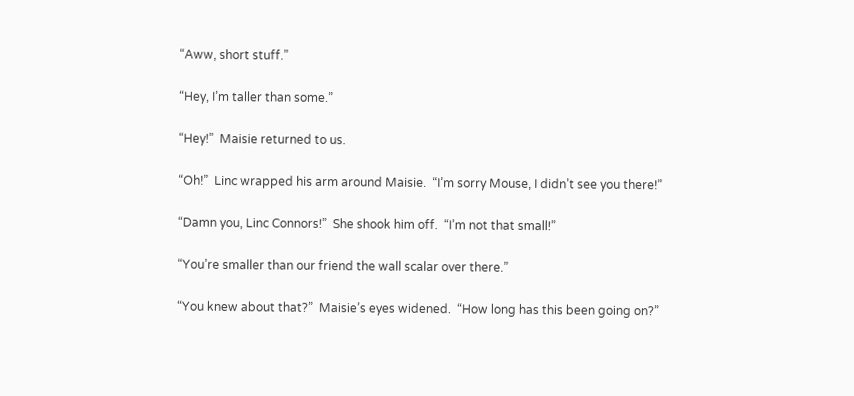“Aww, short stuff.”

“Hey, I’m taller than some.”

“Hey!”  Maisie returned to us.

“Oh!”  Linc wrapped his arm around Maisie.  “I’m sorry Mouse, I didn’t see you there!”

“Damn you, Linc Connors!”  She shook him off.  “I’m not that small!”

“You’re smaller than our friend the wall scalar over there.”

“You knew about that?”  Maisie’s eyes widened.  “How long has this been going on?”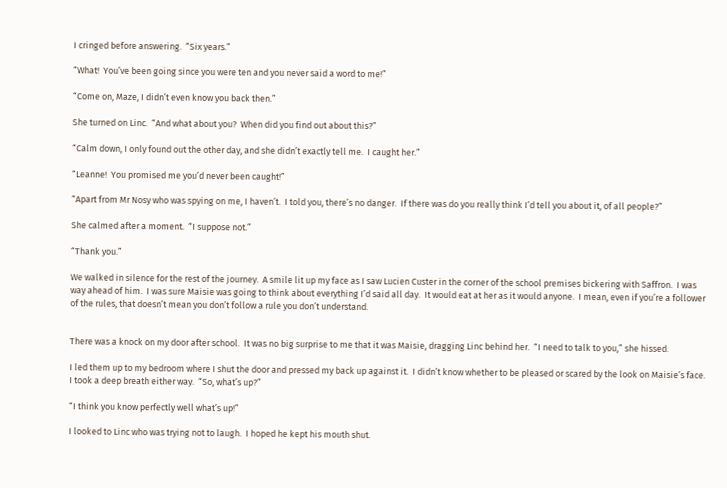I cringed before answering.  “Six years.”

“What!  You’ve been going since you were ten and you never said a word to me!”

“Come on, Maze, I didn’t even know you back then.”

She turned on Linc.  “And what about you?  When did you find out about this?”

“Calm down, I only found out the other day, and she didn’t exactly tell me.  I caught her.”

“Leanne!  You promised me you’d never been caught!”

“Apart from Mr Nosy who was spying on me, I haven’t.  I told you, there’s no danger.  If there was do you really think I’d tell you about it, of all people?”

She calmed after a moment.  “I suppose not.”

“Thank you.”

We walked in silence for the rest of the journey.  A smile lit up my face as I saw Lucien Custer in the corner of the school premises bickering with Saffron.  I was way ahead of him.  I was sure Maisie was going to think about everything I’d said all day.  It would eat at her as it would anyone.  I mean, even if you’re a follower of the rules, that doesn’t mean you don’t follow a rule you don’t understand.


There was a knock on my door after school.  It was no big surprise to me that it was Maisie, dragging Linc behind her.  “I need to talk to you,” she hissed.

I led them up to my bedroom where I shut the door and pressed my back up against it.  I didn’t know whether to be pleased or scared by the look on Maisie’s face.  I took a deep breath either way.  “So, what’s up?”

“I think you know perfectly well what’s up!”

I looked to Linc who was trying not to laugh.  I hoped he kept his mouth shut.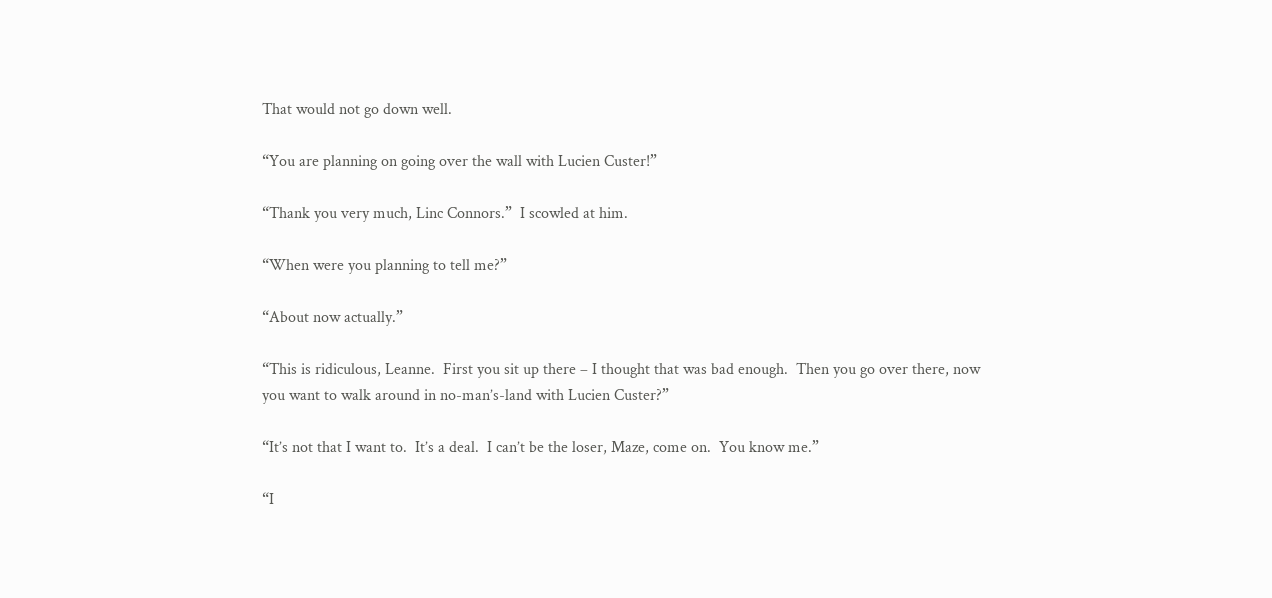That would not go down well.

“You are planning on going over the wall with Lucien Custer!”

“Thank you very much, Linc Connors.”  I scowled at him.

“When were you planning to tell me?”

“About now actually.”

“This is ridiculous, Leanne.  First you sit up there – I thought that was bad enough.  Then you go over there, now you want to walk around in no-man’s-land with Lucien Custer?”

“It’s not that I want to.  It’s a deal.  I can’t be the loser, Maze, come on.  You know me.”

“I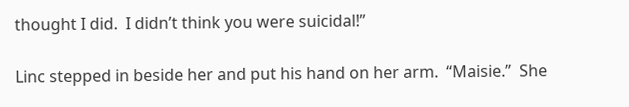thought I did.  I didn’t think you were suicidal!”

Linc stepped in beside her and put his hand on her arm.  “Maisie.”  She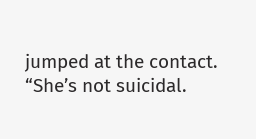jumped at the contact.  “She’s not suicidal.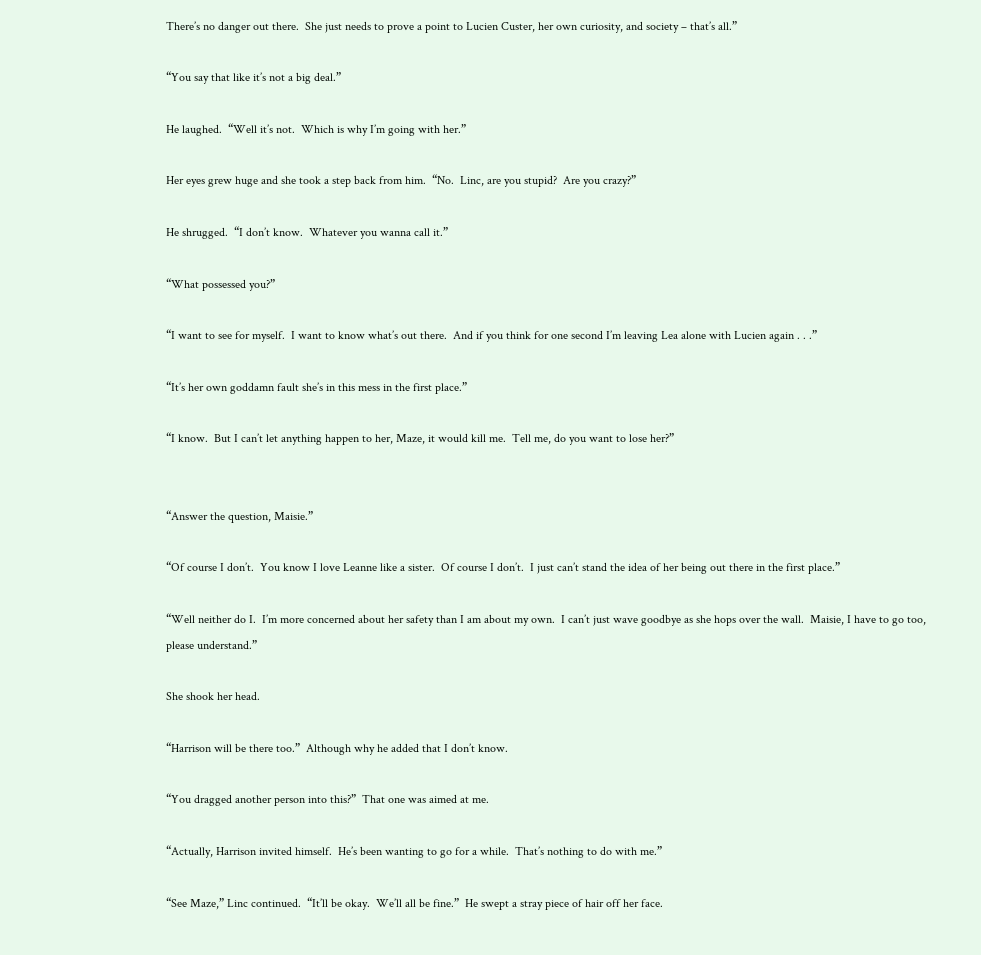There’s no danger out there.  She just needs to prove a point to Lucien Custer, her own curiosity, and society – that’s all.”

“You say that like it’s not a big deal.”

He laughed.  “Well it’s not.  Which is why I’m going with her.”

Her eyes grew huge and she took a step back from him.  “No.  Linc, are you stupid?  Are you crazy?”

He shrugged.  “I don’t know.  Whatever you wanna call it.”

“What possessed you?”

“I want to see for myself.  I want to know what’s out there.  And if you think for one second I’m leaving Lea alone with Lucien again . . .”

“It’s her own goddamn fault she’s in this mess in the first place.”

“I know.  But I can’t let anything happen to her, Maze, it would kill me.  Tell me, do you want to lose her?”


“Answer the question, Maisie.”

“Of course I don’t.  You know I love Leanne like a sister.  Of course I don’t.  I just can’t stand the idea of her being out there in the first place.”

“Well neither do I.  I’m more concerned about her safety than I am about my own.  I can’t just wave goodbye as she hops over the wall.  Maisie, I have to go too, please understand.”

She shook her head.

“Harrison will be there too.”  Although why he added that I don’t know.

“You dragged another person into this?”  That one was aimed at me.

“Actually, Harrison invited himself.  He’s been wanting to go for a while.  That’s nothing to do with me.”

“See Maze,” Linc continued.  “It’ll be okay.  We’ll all be fine.”  He swept a stray piece of hair off her face.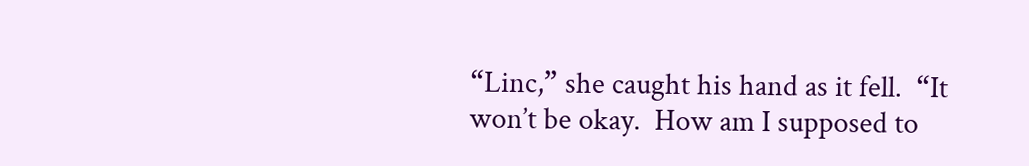“Linc,” she caught his hand as it fell.  “It won’t be okay.  How am I supposed to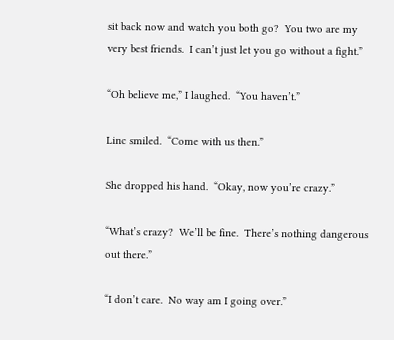sit back now and watch you both go?  You two are my very best friends.  I can’t just let you go without a fight.”

“Oh believe me,” I laughed.  “You haven’t.”

Linc smiled.  “Come with us then.”

She dropped his hand.  “Okay, now you’re crazy.”

“What’s crazy?  We’ll be fine.  There’s nothing dangerous out there.”

“I don’t care.  No way am I going over.”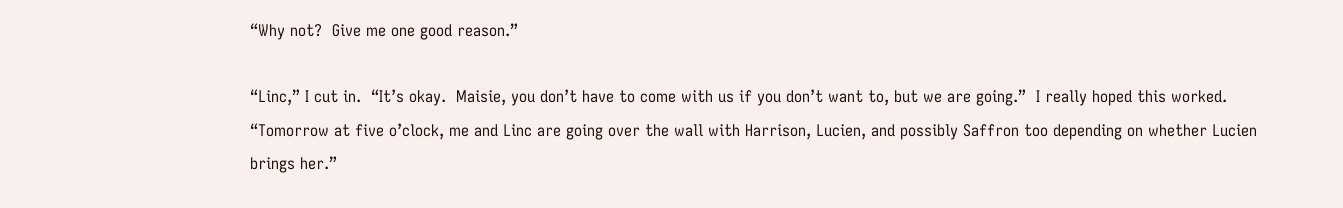“Why not?  Give me one good reason.”

“Linc,” I cut in.  “It’s okay.  Maisie, you don’t have to come with us if you don’t want to, but we are going.”  I really hoped this worked.  “Tomorrow at five o’clock, me and Linc are going over the wall with Harrison, Lucien, and possibly Saffron too depending on whether Lucien brings her.”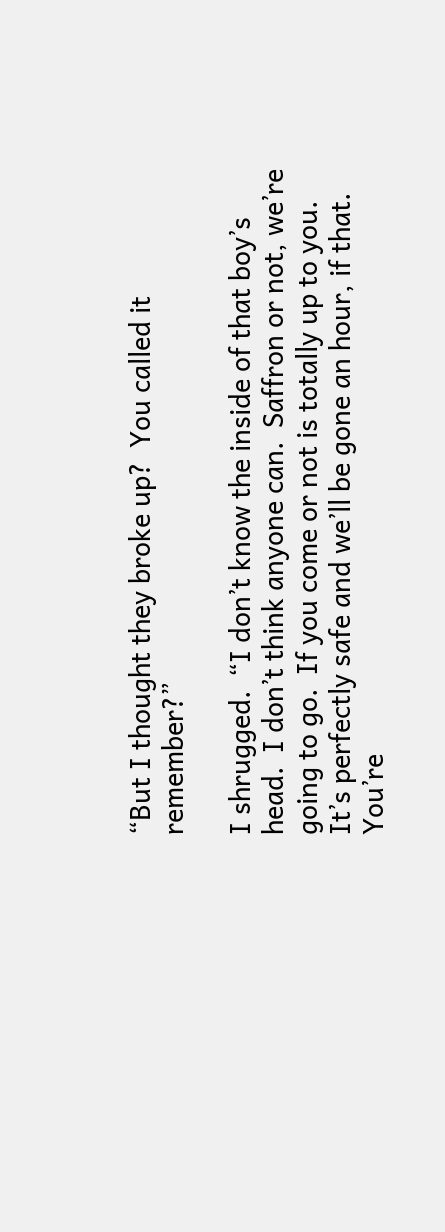“But I thought they broke up?  You called it remember?”

I shrugged.  “I don’t know the inside of that boy’s head.  I don’t think anyone can.  Saffron or not, we’re going to go.  If you come or not is totally up to you.  It’s perfectly safe and we’ll be gone an hour, if that.  You’re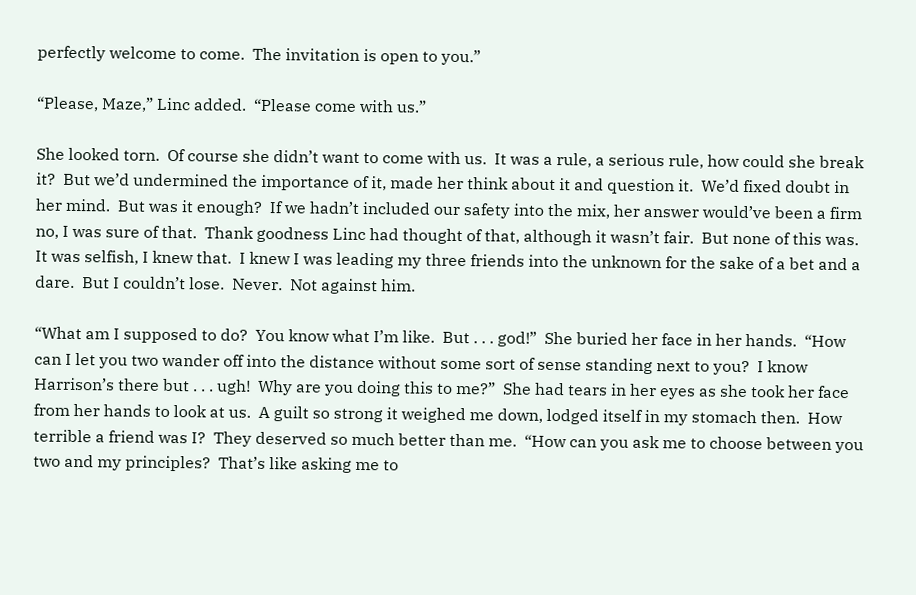perfectly welcome to come.  The invitation is open to you.”

“Please, Maze,” Linc added.  “Please come with us.”

She looked torn.  Of course she didn’t want to come with us.  It was a rule, a serious rule, how could she break it?  But we’d undermined the importance of it, made her think about it and question it.  We’d fixed doubt in her mind.  But was it enough?  If we hadn’t included our safety into the mix, her answer would’ve been a firm no, I was sure of that.  Thank goodness Linc had thought of that, although it wasn’t fair.  But none of this was.  It was selfish, I knew that.  I knew I was leading my three friends into the unknown for the sake of a bet and a dare.  But I couldn’t lose.  Never.  Not against him.

“What am I supposed to do?  You know what I’m like.  But . . . god!”  She buried her face in her hands.  “How can I let you two wander off into the distance without some sort of sense standing next to you?  I know Harrison’s there but . . . ugh!  Why are you doing this to me?”  She had tears in her eyes as she took her face from her hands to look at us.  A guilt so strong it weighed me down, lodged itself in my stomach then.  How terrible a friend was I?  They deserved so much better than me.  “How can you ask me to choose between you two and my principles?  That’s like asking me to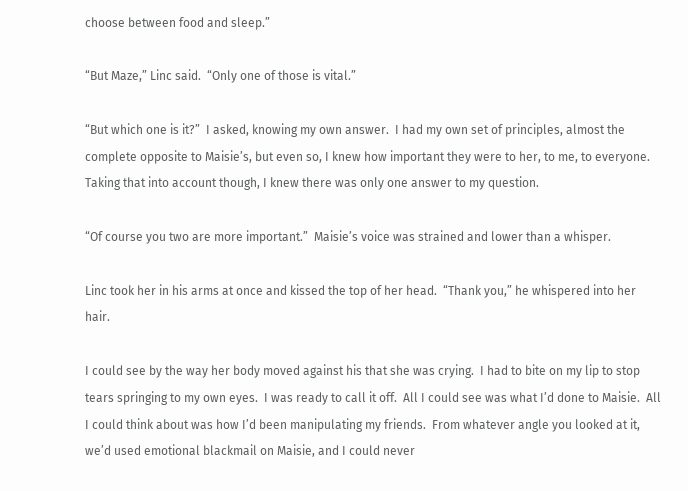choose between food and sleep.”

“But Maze,” Linc said.  “Only one of those is vital.”

“But which one is it?”  I asked, knowing my own answer.  I had my own set of principles, almost the complete opposite to Maisie’s, but even so, I knew how important they were to her, to me, to everyone.  Taking that into account though, I knew there was only one answer to my question.

“Of course you two are more important.”  Maisie’s voice was strained and lower than a whisper.

Linc took her in his arms at once and kissed the top of her head.  “Thank you,” he whispered into her hair.

I could see by the way her body moved against his that she was crying.  I had to bite on my lip to stop tears springing to my own eyes.  I was ready to call it off.  All I could see was what I’d done to Maisie.  All I could think about was how I’d been manipulating my friends.  From whatever angle you looked at it, we’d used emotional blackmail on Maisie, and I could never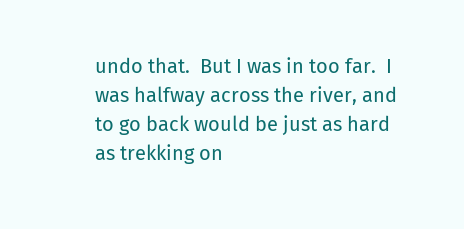undo that.  But I was in too far.  I was halfway across the river, and to go back would be just as hard as trekking on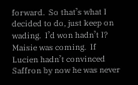forward.  So that’s what I decided to do, just keep on wading.  I’d won hadn’t I?  Maisie was coming.  If Lucien hadn’t convinced Saffron by now he was never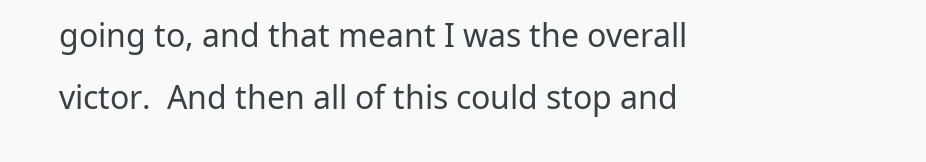going to, and that meant I was the overall victor.  And then all of this could stop and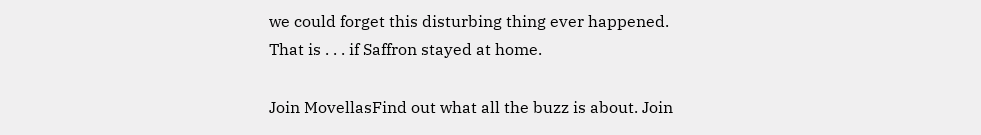we could forget this disturbing thing ever happened.  That is . . . if Saffron stayed at home.

Join MovellasFind out what all the buzz is about. Join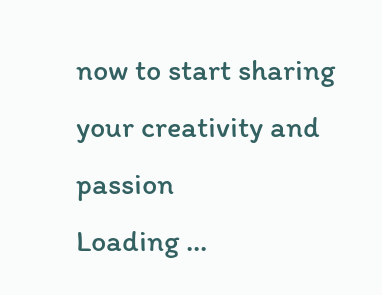now to start sharing your creativity and passion
Loading ...